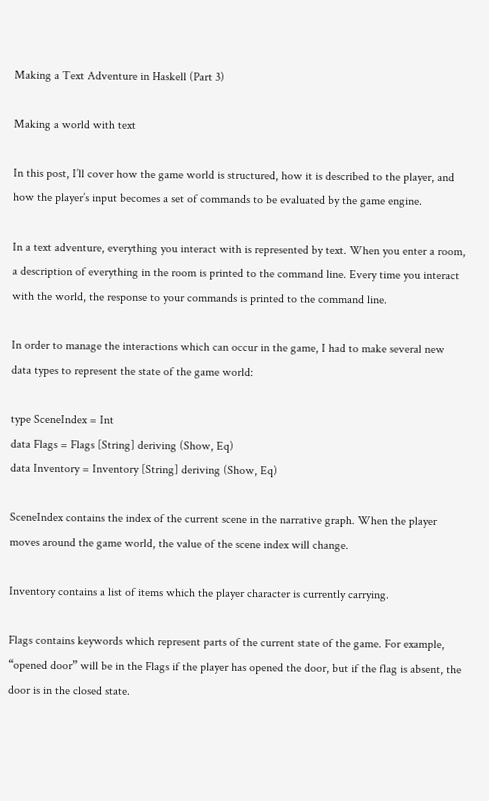Making a Text Adventure in Haskell (Part 3)

Making a world with text

In this post, I’ll cover how the game world is structured, how it is described to the player, and how the player’s input becomes a set of commands to be evaluated by the game engine.

In a text adventure, everything you interact with is represented by text. When you enter a room, a description of everything in the room is printed to the command line. Every time you interact with the world, the response to your commands is printed to the command line.

In order to manage the interactions which can occur in the game, I had to make several new data types to represent the state of the game world:

type SceneIndex = Int
data Flags = Flags [String] deriving (Show, Eq)
data Inventory = Inventory [String] deriving (Show, Eq)

SceneIndex contains the index of the current scene in the narrative graph. When the player moves around the game world, the value of the scene index will change.

Inventory contains a list of items which the player character is currently carrying.

Flags contains keywords which represent parts of the current state of the game. For example, “opened door” will be in the Flags if the player has opened the door, but if the flag is absent, the door is in the closed state.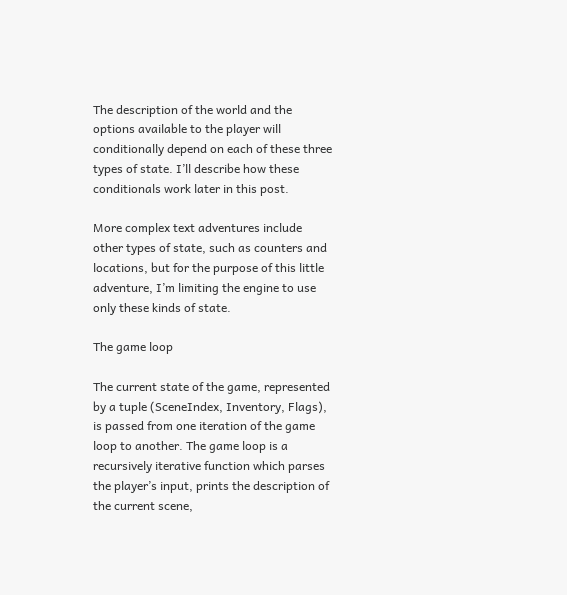The description of the world and the options available to the player will conditionally depend on each of these three types of state. I’ll describe how these conditionals work later in this post.

More complex text adventures include other types of state, such as counters and locations, but for the purpose of this little adventure, I’m limiting the engine to use only these kinds of state.

The game loop

The current state of the game, represented by a tuple (SceneIndex, Inventory, Flags), is passed from one iteration of the game loop to another. The game loop is a recursively iterative function which parses the player’s input, prints the description of the current scene,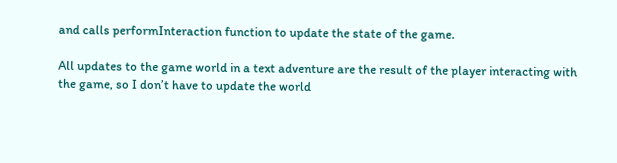and calls performInteraction function to update the state of the game.

All updates to the game world in a text adventure are the result of the player interacting with the game, so I don’t have to update the world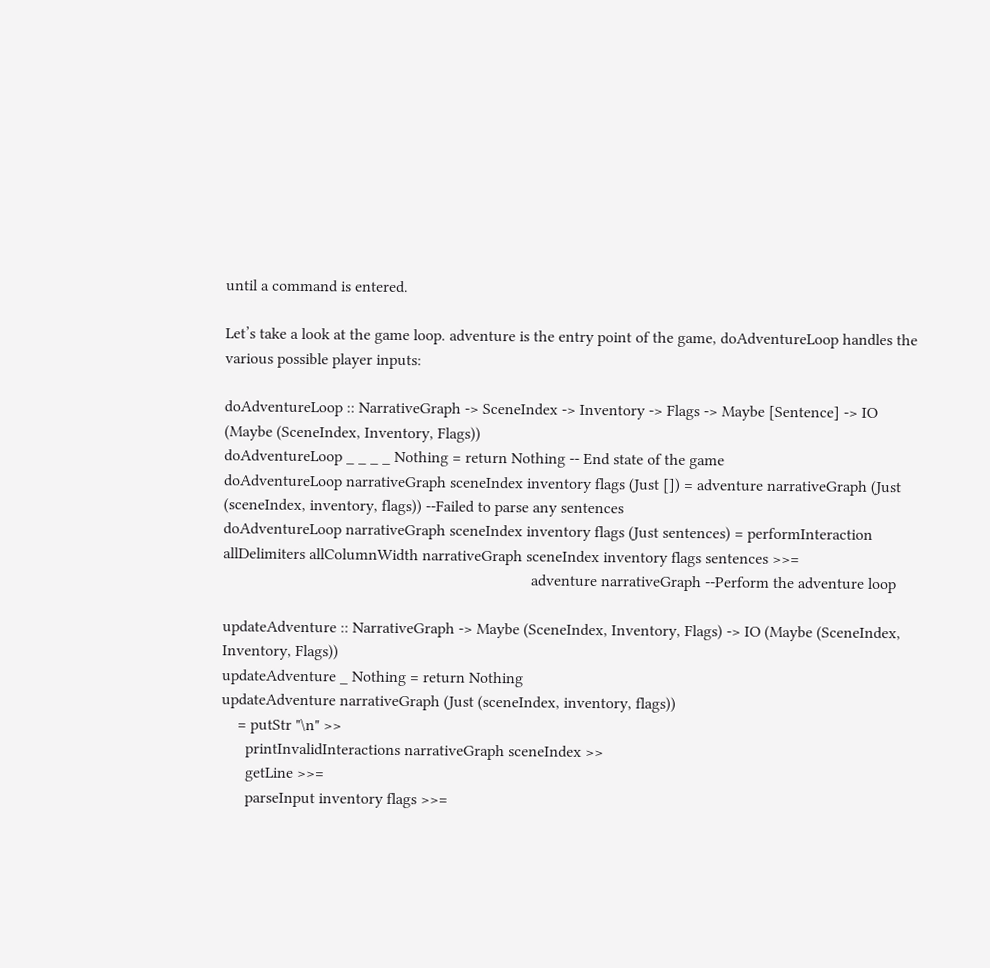until a command is entered.

Let’s take a look at the game loop. adventure is the entry point of the game, doAdventureLoop handles the various possible player inputs:

doAdventureLoop :: NarrativeGraph -> SceneIndex -> Inventory -> Flags -> Maybe [Sentence] -> IO (Maybe (SceneIndex, Inventory, Flags))
doAdventureLoop _ _ _ _ Nothing = return Nothing -- End state of the game
doAdventureLoop narrativeGraph sceneIndex inventory flags (Just []) = adventure narrativeGraph (Just (sceneIndex, inventory, flags)) --Failed to parse any sentences
doAdventureLoop narrativeGraph sceneIndex inventory flags (Just sentences) = performInteraction allDelimiters allColumnWidth narrativeGraph sceneIndex inventory flags sentences >>=
                                                                             adventure narrativeGraph --Perform the adventure loop

updateAdventure :: NarrativeGraph -> Maybe (SceneIndex, Inventory, Flags) -> IO (Maybe (SceneIndex, Inventory, Flags))
updateAdventure _ Nothing = return Nothing
updateAdventure narrativeGraph (Just (sceneIndex, inventory, flags))
    = putStr "\n" >>
      printInvalidInteractions narrativeGraph sceneIndex >>
      getLine >>=
      parseInput inventory flags >>=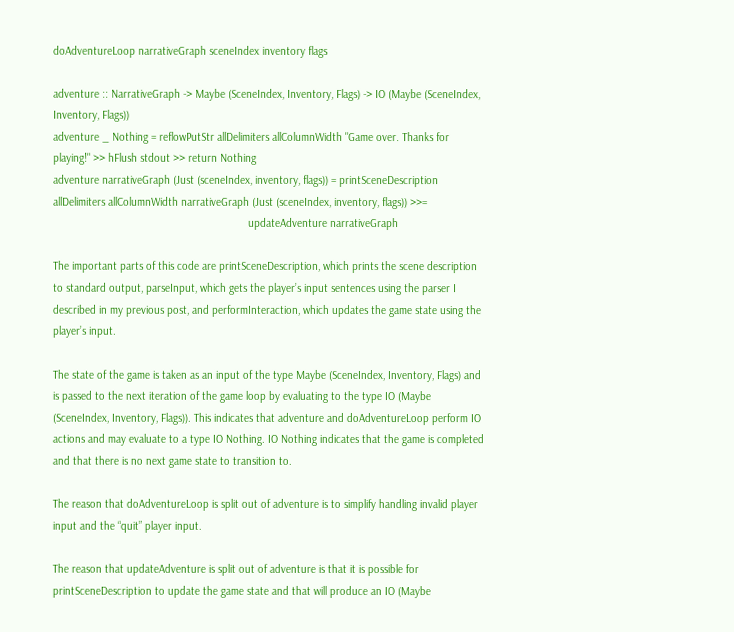doAdventureLoop narrativeGraph sceneIndex inventory flags

adventure :: NarrativeGraph -> Maybe (SceneIndex, Inventory, Flags) -> IO (Maybe (SceneIndex, Inventory, Flags))
adventure _ Nothing = reflowPutStr allDelimiters allColumnWidth "Game over. Thanks for playing!" >> hFlush stdout >> return Nothing
adventure narrativeGraph (Just (sceneIndex, inventory, flags)) = printSceneDescription allDelimiters allColumnWidth narrativeGraph (Just (sceneIndex, inventory, flags)) >>=
                                                                 updateAdventure narrativeGraph

The important parts of this code are printSceneDescription, which prints the scene description to standard output, parseInput, which gets the player’s input sentences using the parser I described in my previous post, and performInteraction, which updates the game state using the player’s input.

The state of the game is taken as an input of the type Maybe (SceneIndex, Inventory, Flags) and is passed to the next iteration of the game loop by evaluating to the type IO (Maybe (SceneIndex, Inventory, Flags)). This indicates that adventure and doAdventureLoop perform IO actions and may evaluate to a type IO Nothing. IO Nothing indicates that the game is completed and that there is no next game state to transition to.

The reason that doAdventureLoop is split out of adventure is to simplify handling invalid player input and the “quit” player input.

The reason that updateAdventure is split out of adventure is that it is possible for printSceneDescription to update the game state and that will produce an IO (Maybe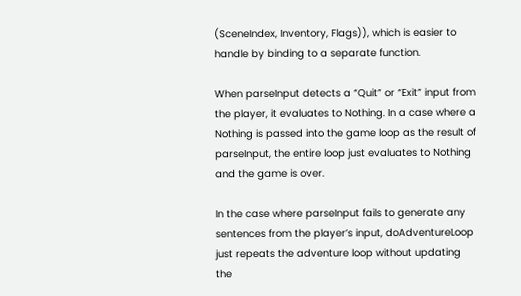(SceneIndex, Inventory, Flags)), which is easier to handle by binding to a separate function.

When parseInput detects a “Quit” or “Exit” input from the player, it evaluates to Nothing. In a case where a Nothing is passed into the game loop as the result of parseInput, the entire loop just evaluates to Nothing and the game is over.

In the case where parseInput fails to generate any sentences from the player’s input, doAdventureLoop just repeats the adventure loop without updating the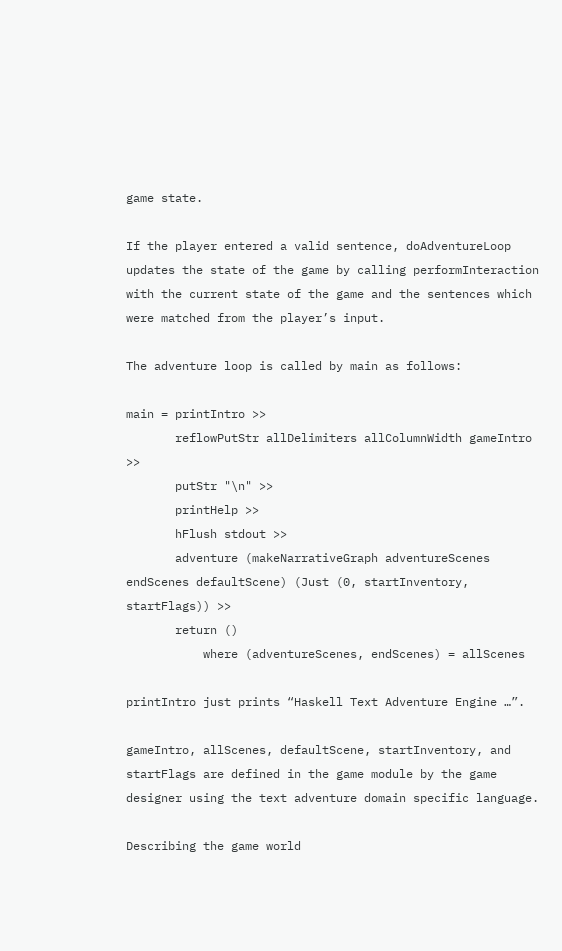game state.

If the player entered a valid sentence, doAdventureLoop updates the state of the game by calling performInteraction with the current state of the game and the sentences which were matched from the player’s input.

The adventure loop is called by main as follows:

main = printIntro >>
       reflowPutStr allDelimiters allColumnWidth gameIntro >>
       putStr "\n" >>
       printHelp >>
       hFlush stdout >>
       adventure (makeNarrativeGraph adventureScenes endScenes defaultScene) (Just (0, startInventory, startFlags)) >>
       return ()
           where (adventureScenes, endScenes) = allScenes

printIntro just prints “Haskell Text Adventure Engine …”.

gameIntro, allScenes, defaultScene, startInventory, and startFlags are defined in the game module by the game designer using the text adventure domain specific language.

Describing the game world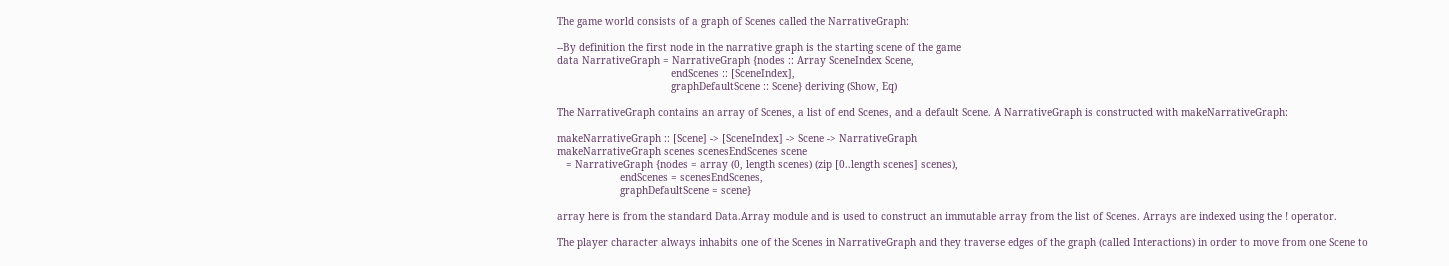The game world consists of a graph of Scenes called the NarrativeGraph:

--By definition the first node in the narrative graph is the starting scene of the game
data NarrativeGraph = NarrativeGraph {nodes :: Array SceneIndex Scene,
                                      endScenes :: [SceneIndex],
                                      graphDefaultScene :: Scene} deriving (Show, Eq)

The NarrativeGraph contains an array of Scenes, a list of end Scenes, and a default Scene. A NarrativeGraph is constructed with makeNarrativeGraph:

makeNarrativeGraph :: [Scene] -> [SceneIndex] -> Scene -> NarrativeGraph
makeNarrativeGraph scenes scenesEndScenes scene
   = NarrativeGraph {nodes = array (0, length scenes) (zip [0..length scenes] scenes),
                     endScenes = scenesEndScenes,
                     graphDefaultScene = scene}

array here is from the standard Data.Array module and is used to construct an immutable array from the list of Scenes. Arrays are indexed using the ! operator.

The player character always inhabits one of the Scenes in NarrativeGraph and they traverse edges of the graph (called Interactions) in order to move from one Scene to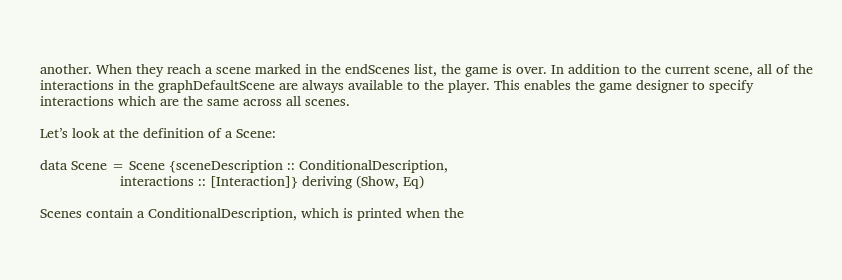another. When they reach a scene marked in the endScenes list, the game is over. In addition to the current scene, all of the interactions in the graphDefaultScene are always available to the player. This enables the game designer to specify interactions which are the same across all scenes.

Let’s look at the definition of a Scene:

data Scene = Scene {sceneDescription :: ConditionalDescription,
                    interactions :: [Interaction]} deriving (Show, Eq)

Scenes contain a ConditionalDescription, which is printed when the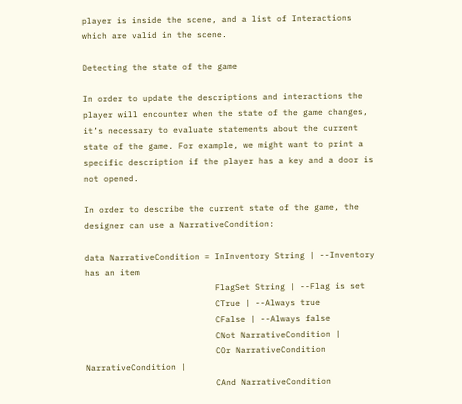player is inside the scene, and a list of Interactions which are valid in the scene.

Detecting the state of the game

In order to update the descriptions and interactions the player will encounter when the state of the game changes, it’s necessary to evaluate statements about the current state of the game. For example, we might want to print a specific description if the player has a key and a door is not opened.

In order to describe the current state of the game, the designer can use a NarrativeCondition:

data NarrativeCondition = InInventory String | --Inventory has an item
                          FlagSet String | --Flag is set
                          CTrue | --Always true
                          CFalse | --Always false
                          CNot NarrativeCondition |
                          COr NarrativeCondition NarrativeCondition |
                          CAnd NarrativeCondition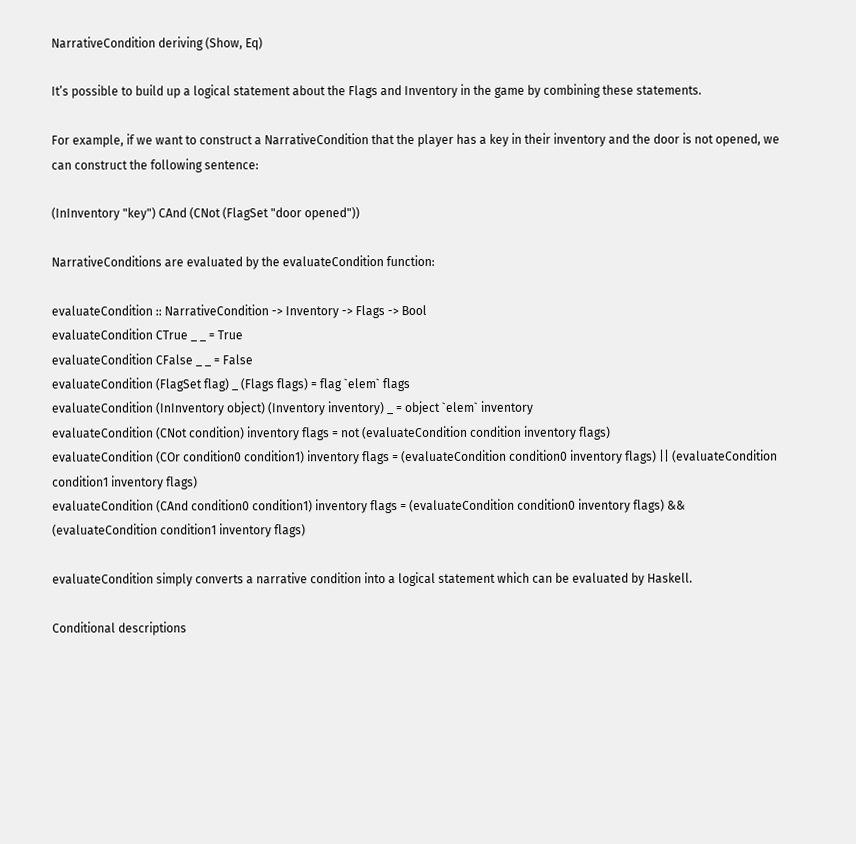NarrativeCondition deriving (Show, Eq)

It’s possible to build up a logical statement about the Flags and Inventory in the game by combining these statements.

For example, if we want to construct a NarrativeCondition that the player has a key in their inventory and the door is not opened, we can construct the following sentence:

(InInventory "key") CAnd (CNot (FlagSet "door opened"))

NarrativeConditions are evaluated by the evaluateCondition function:

evaluateCondition :: NarrativeCondition -> Inventory -> Flags -> Bool
evaluateCondition CTrue _ _ = True
evaluateCondition CFalse _ _ = False
evaluateCondition (FlagSet flag) _ (Flags flags) = flag `elem` flags
evaluateCondition (InInventory object) (Inventory inventory) _ = object `elem` inventory
evaluateCondition (CNot condition) inventory flags = not (evaluateCondition condition inventory flags)
evaluateCondition (COr condition0 condition1) inventory flags = (evaluateCondition condition0 inventory flags) || (evaluateCondition condition1 inventory flags)
evaluateCondition (CAnd condition0 condition1) inventory flags = (evaluateCondition condition0 inventory flags) && (evaluateCondition condition1 inventory flags)

evaluateCondition simply converts a narrative condition into a logical statement which can be evaluated by Haskell.

Conditional descriptions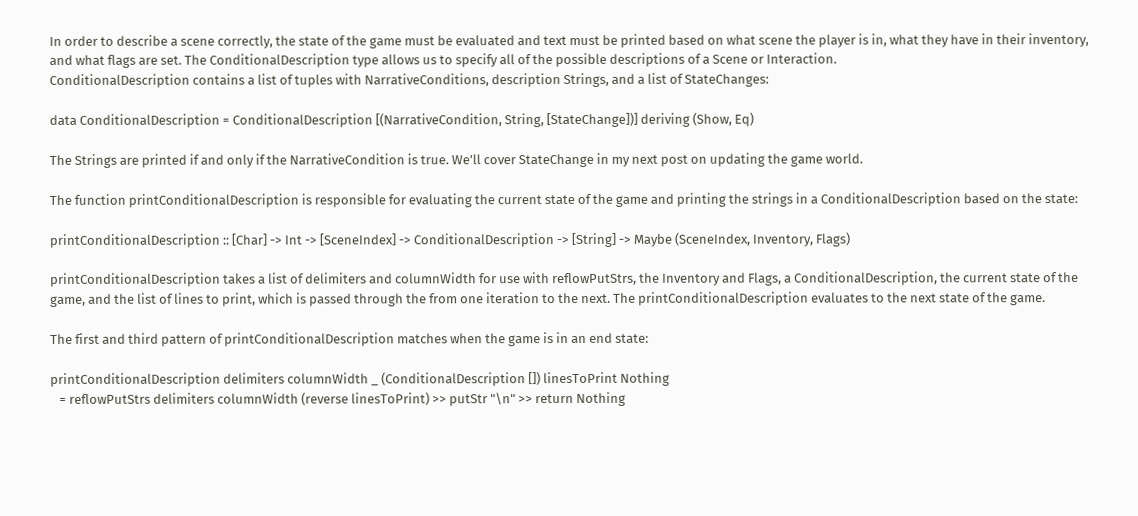In order to describe a scene correctly, the state of the game must be evaluated and text must be printed based on what scene the player is in, what they have in their inventory, and what flags are set. The ConditionalDescription type allows us to specify all of the possible descriptions of a Scene or Interaction.
ConditionalDescription contains a list of tuples with NarrativeConditions, description Strings, and a list of StateChanges:

data ConditionalDescription = ConditionalDescription [(NarrativeCondition, String, [StateChange])] deriving (Show, Eq)

The Strings are printed if and only if the NarrativeCondition is true. We’ll cover StateChange in my next post on updating the game world.

The function printConditionalDescription is responsible for evaluating the current state of the game and printing the strings in a ConditionalDescription based on the state:

printConditionalDescription :: [Char] -> Int -> [SceneIndex] -> ConditionalDescription -> [String] -> Maybe (SceneIndex, Inventory, Flags)

printConditionalDescription takes a list of delimiters and columnWidth for use with reflowPutStrs, the Inventory and Flags, a ConditionalDescription, the current state of the game, and the list of lines to print, which is passed through the from one iteration to the next. The printConditionalDescription evaluates to the next state of the game.

The first and third pattern of printConditionalDescription matches when the game is in an end state:

printConditionalDescription delimiters columnWidth _ (ConditionalDescription []) linesToPrint Nothing
   = reflowPutStrs delimiters columnWidth (reverse linesToPrint) >> putStr "\n" >> return Nothing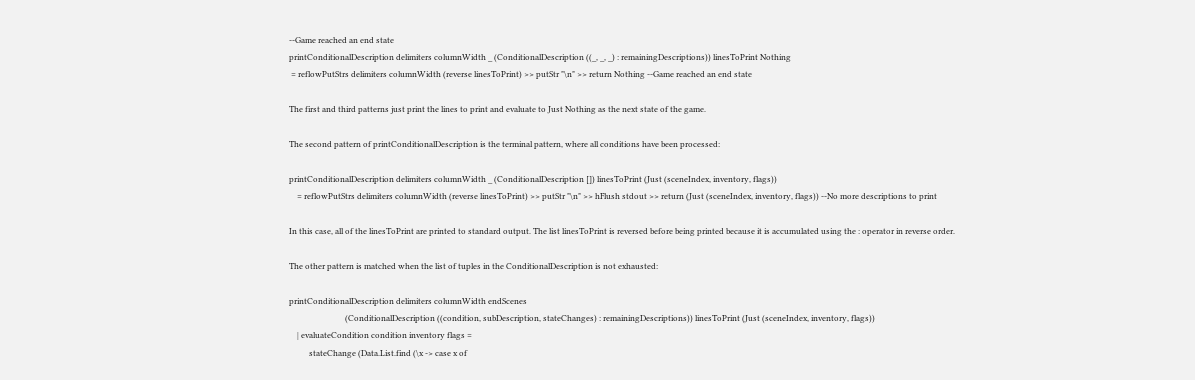--Game reached an end state
printConditionalDescription delimiters columnWidth _ (ConditionalDescription ((_, _, _) : remainingDescriptions)) linesToPrint Nothing
 = reflowPutStrs delimiters columnWidth (reverse linesToPrint) >> putStr "\n" >> return Nothing --Game reached an end state

The first and third patterns just print the lines to print and evaluate to Just Nothing as the next state of the game.

The second pattern of printConditionalDescription is the terminal pattern, where all conditions have been processed:

printConditionalDescription delimiters columnWidth _ (ConditionalDescription []) linesToPrint (Just (sceneIndex, inventory, flags))
    = reflowPutStrs delimiters columnWidth (reverse linesToPrint) >> putStr "\n" >> hFlush stdout >> return (Just (sceneIndex, inventory, flags)) --No more descriptions to print

In this case, all of the linesToPrint are printed to standard output. The list linesToPrint is reversed before being printed because it is accumulated using the : operator in reverse order.

The other pattern is matched when the list of tuples in the ConditionalDescription is not exhausted:

printConditionalDescription delimiters columnWidth endScenes
                            (ConditionalDescription ((condition, subDescription, stateChanges) : remainingDescriptions)) linesToPrint (Just (sceneIndex, inventory, flags))
    | evaluateCondition condition inventory flags =
          stateChange (Data.List.find (\x -> case x of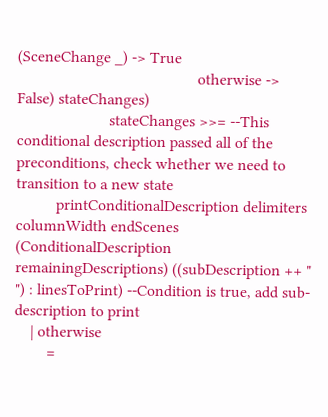(SceneChange _) -> True
                                             otherwise -> False) stateChanges)
                       stateChanges >>= --This conditional description passed all of the preconditions, check whether we need to transition to a new state
          printConditionalDescription delimiters columnWidth endScenes (ConditionalDescription remainingDescriptions) ((subDescription ++ " ") : linesToPrint) --Condition is true, add sub-description to print
    | otherwise
        =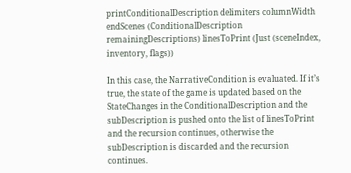printConditionalDescription delimiters columnWidth endScenes (ConditionalDescription remainingDescriptions) linesToPrint (Just (sceneIndex, inventory, flags))

In this case, the NarrativeCondition is evaluated. If it’s true, the state of the game is updated based on the StateChanges in the ConditionalDescription and the subDescription is pushed onto the list of linesToPrint and the recursion continues, otherwise the subDescription is discarded and the recursion continues.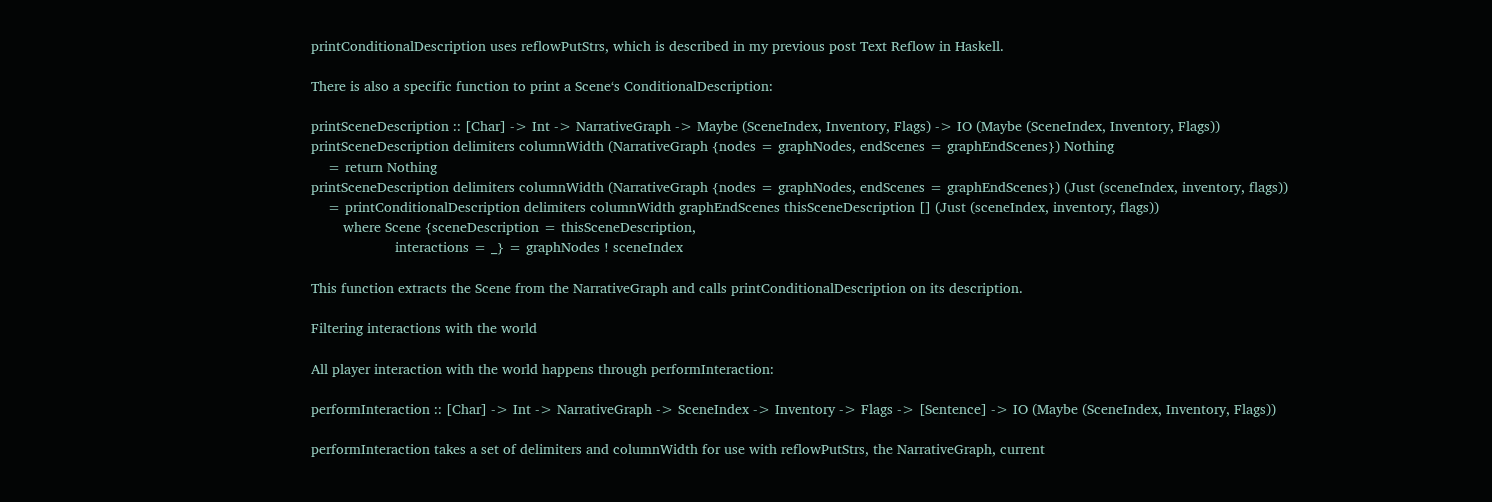printConditionalDescription uses reflowPutStrs, which is described in my previous post Text Reflow in Haskell.

There is also a specific function to print a Scene‘s ConditionalDescription:

printSceneDescription :: [Char] -> Int -> NarrativeGraph -> Maybe (SceneIndex, Inventory, Flags) -> IO (Maybe (SceneIndex, Inventory, Flags))
printSceneDescription delimiters columnWidth (NarrativeGraph {nodes = graphNodes, endScenes = graphEndScenes}) Nothing
    = return Nothing
printSceneDescription delimiters columnWidth (NarrativeGraph {nodes = graphNodes, endScenes = graphEndScenes}) (Just (sceneIndex, inventory, flags))
    = printConditionalDescription delimiters columnWidth graphEndScenes thisSceneDescription [] (Just (sceneIndex, inventory, flags))
        where Scene {sceneDescription = thisSceneDescription,
                     interactions = _} = graphNodes ! sceneIndex

This function extracts the Scene from the NarrativeGraph and calls printConditionalDescription on its description.

Filtering interactions with the world

All player interaction with the world happens through performInteraction:

performInteraction :: [Char] -> Int -> NarrativeGraph -> SceneIndex -> Inventory -> Flags -> [Sentence] -> IO (Maybe (SceneIndex, Inventory, Flags))

performInteraction takes a set of delimiters and columnWidth for use with reflowPutStrs, the NarrativeGraph, current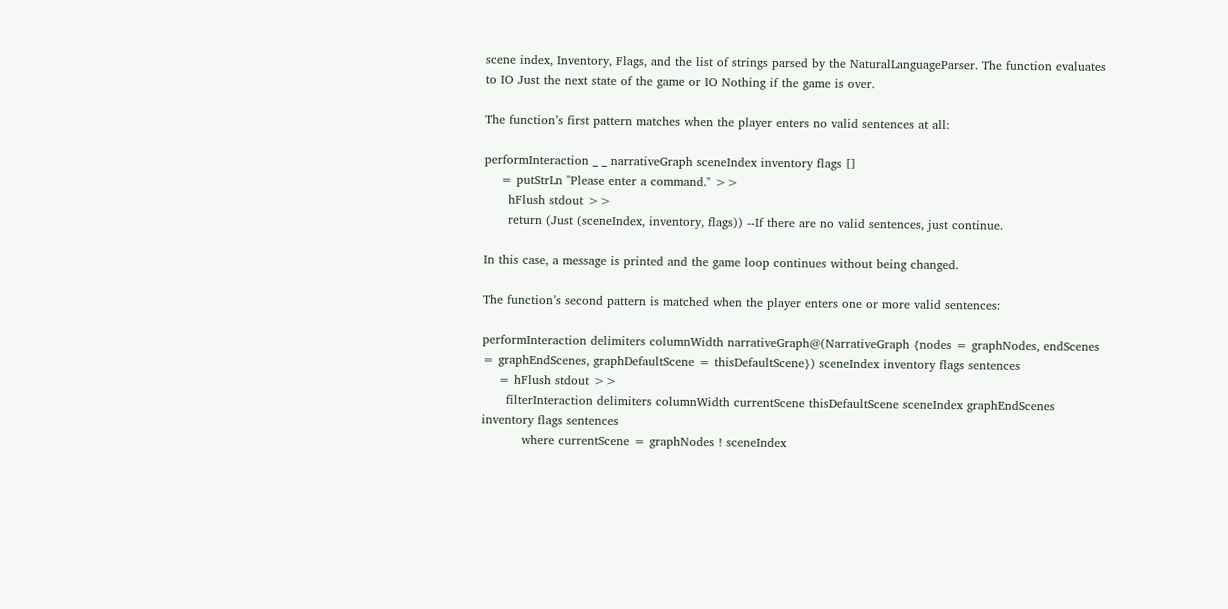scene index, Inventory, Flags, and the list of strings parsed by the NaturalLanguageParser. The function evaluates to IO Just the next state of the game or IO Nothing if the game is over.

The function’s first pattern matches when the player enters no valid sentences at all:

performInteraction _ _ narrativeGraph sceneIndex inventory flags []
    = putStrLn "Please enter a command." >>
      hFlush stdout >>
      return (Just (sceneIndex, inventory, flags)) --If there are no valid sentences, just continue.

In this case, a message is printed and the game loop continues without being changed.

The function’s second pattern is matched when the player enters one or more valid sentences:

performInteraction delimiters columnWidth narrativeGraph@(NarrativeGraph {nodes = graphNodes, endScenes = graphEndScenes, graphDefaultScene = thisDefaultScene}) sceneIndex inventory flags sentences
    = hFlush stdout >>
      filterInteraction delimiters columnWidth currentScene thisDefaultScene sceneIndex graphEndScenes inventory flags sentences
          where currentScene = graphNodes ! sceneIndex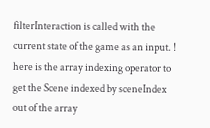filterInteraction is called with the current state of the game as an input. ! here is the array indexing operator to get the Scene indexed by sceneIndex out of the array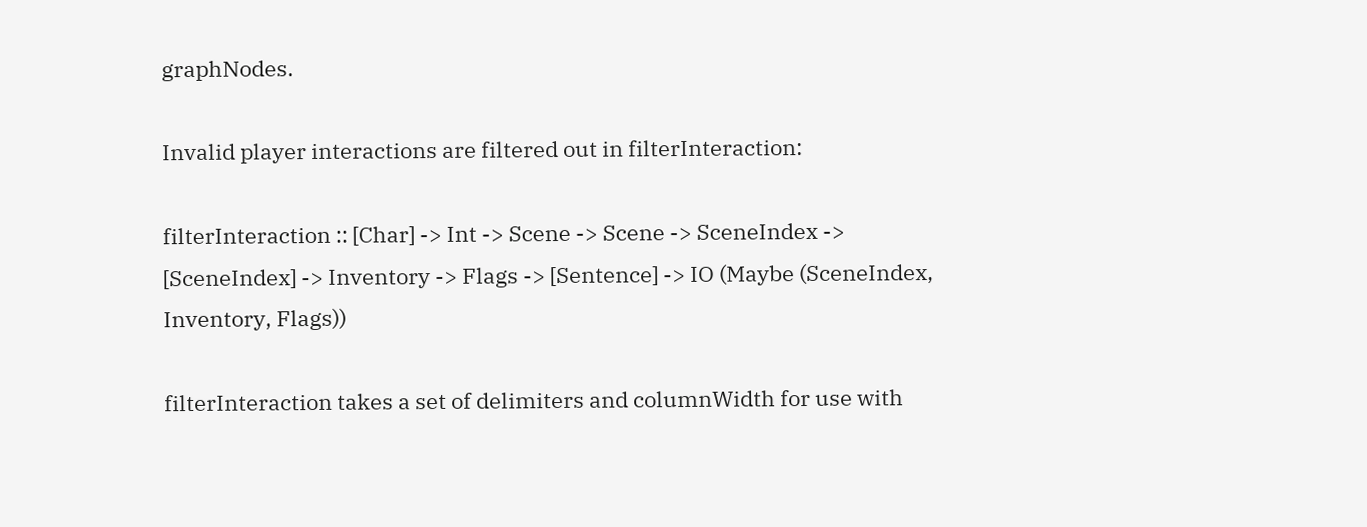graphNodes.

Invalid player interactions are filtered out in filterInteraction:

filterInteraction :: [Char] -> Int -> Scene -> Scene -> SceneIndex -> [SceneIndex] -> Inventory -> Flags -> [Sentence] -> IO (Maybe (SceneIndex, Inventory, Flags))

filterInteraction takes a set of delimiters and columnWidth for use with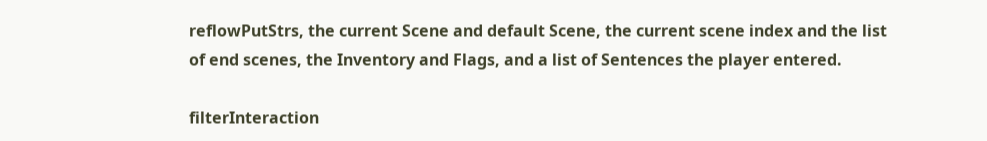reflowPutStrs, the current Scene and default Scene, the current scene index and the list of end scenes, the Inventory and Flags, and a list of Sentences the player entered.

filterInteraction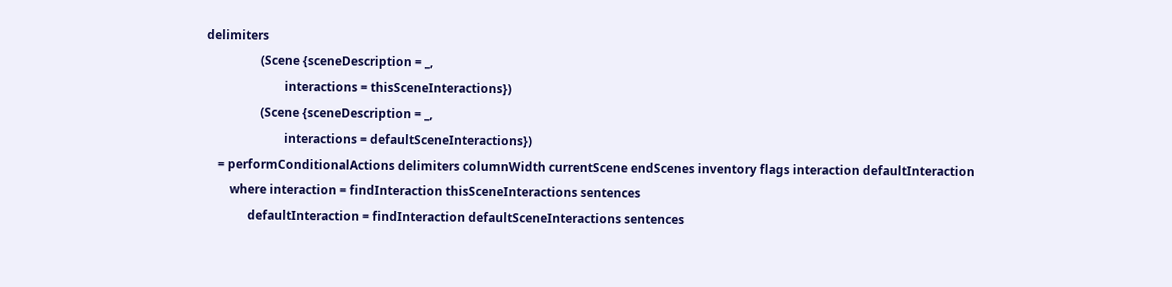delimiters
                  (Scene {sceneDescription = _,
                          interactions = thisSceneInteractions})
                  (Scene {sceneDescription = _,
                          interactions = defaultSceneInteractions})
    = performConditionalActions delimiters columnWidth currentScene endScenes inventory flags interaction defaultInteraction
        where interaction = findInteraction thisSceneInteractions sentences
              defaultInteraction = findInteraction defaultSceneInteractions sentences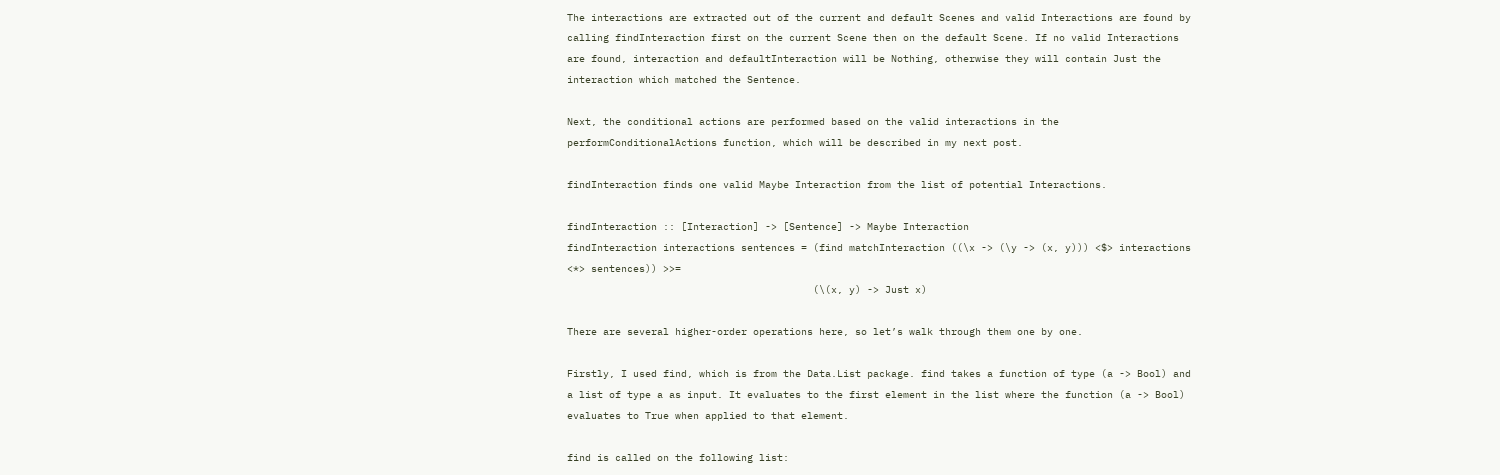The interactions are extracted out of the current and default Scenes and valid Interactions are found by calling findInteraction first on the current Scene then on the default Scene. If no valid Interactions are found, interaction and defaultInteraction will be Nothing, otherwise they will contain Just the interaction which matched the Sentence.

Next, the conditional actions are performed based on the valid interactions in the performConditionalActions function, which will be described in my next post.

findInteraction finds one valid Maybe Interaction from the list of potential Interactions.

findInteraction :: [Interaction] -> [Sentence] -> Maybe Interaction
findInteraction interactions sentences = (find matchInteraction ((\x -> (\y -> (x, y))) <$> interactions <*> sentences)) >>=
                                         (\(x, y) -> Just x)

There are several higher-order operations here, so let’s walk through them one by one.

Firstly, I used find, which is from the Data.List package. find takes a function of type (a -> Bool) and a list of type a as input. It evaluates to the first element in the list where the function (a -> Bool) evaluates to True when applied to that element.

find is called on the following list: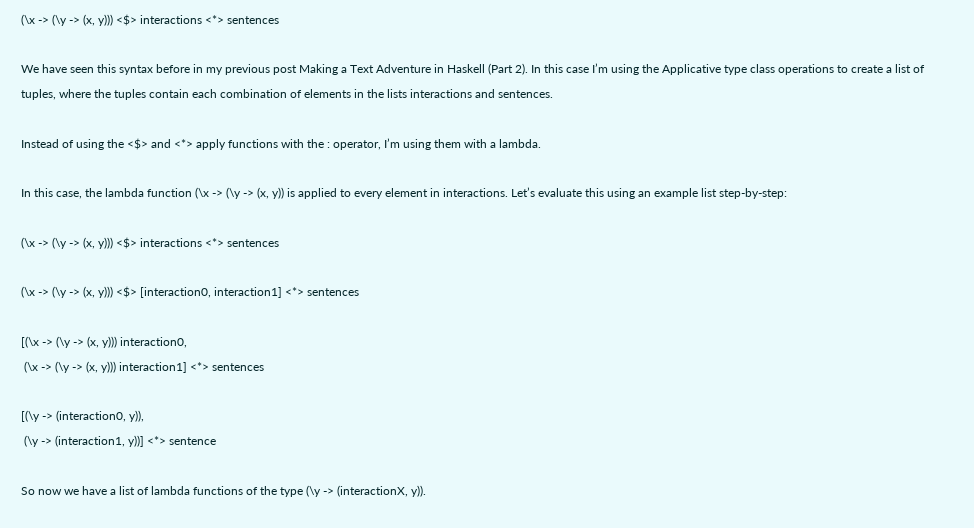(\x -> (\y -> (x, y))) <$> interactions <*> sentences

We have seen this syntax before in my previous post Making a Text Adventure in Haskell (Part 2). In this case I’m using the Applicative type class operations to create a list of tuples, where the tuples contain each combination of elements in the lists interactions and sentences.

Instead of using the <$> and <*> apply functions with the : operator, I’m using them with a lambda.

In this case, the lambda function (\x -> (\y -> (x, y)) is applied to every element in interactions. Let’s evaluate this using an example list step-by-step:

(\x -> (\y -> (x, y))) <$> interactions <*> sentences

(\x -> (\y -> (x, y))) <$> [interaction0, interaction1] <*> sentences

[(\x -> (\y -> (x, y))) interaction0,
 (\x -> (\y -> (x, y))) interaction1] <*> sentences

[(\y -> (interaction0, y)),
 (\y -> (interaction1, y))] <*> sentence

So now we have a list of lambda functions of the type (\y -> (interactionX, y)).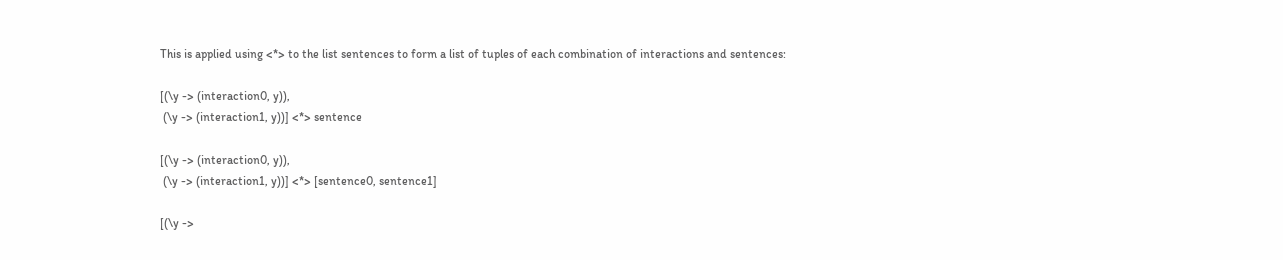This is applied using <*> to the list sentences to form a list of tuples of each combination of interactions and sentences:

[(\y -> (interaction0, y)),
 (\y -> (interaction1, y))] <*> sentence

[(\y -> (interaction0, y)),
 (\y -> (interaction1, y))] <*> [sentence0, sentence1]

[(\y ->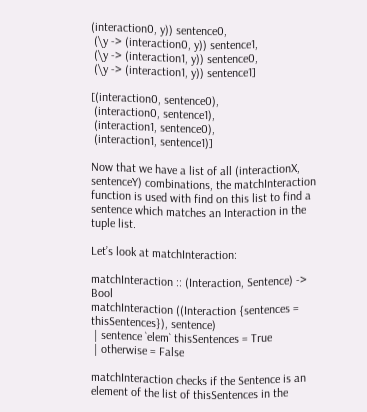(interaction0, y)) sentence0,
 (\y -> (interaction0, y)) sentence1,
 (\y -> (interaction1, y)) sentence0,
 (\y -> (interaction1, y)) sentence1]

[(interaction0, sentence0),
 (interaction0, sentence1),
 (interaction1, sentence0),
 (interaction1, sentence1)]

Now that we have a list of all (interactionX, sentenceY) combinations, the matchInteraction function is used with find on this list to find a sentence which matches an Interaction in the tuple list.

Let’s look at matchInteraction:

matchInteraction :: (Interaction, Sentence) -> Bool
matchInteraction ((Interaction {sentences = thisSentences}), sentence)
 | sentence `elem` thisSentences = True
 | otherwise = False

matchInteraction checks if the Sentence is an element of the list of thisSentences in the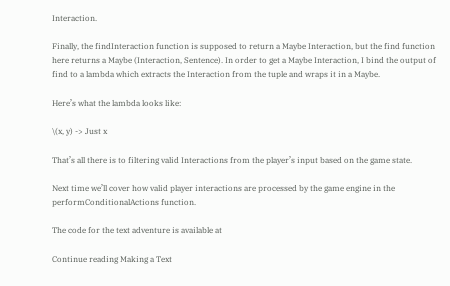Interaction.

Finally, the findInteraction function is supposed to return a Maybe Interaction, but the find function here returns a Maybe (Interaction, Sentence). In order to get a Maybe Interaction, I bind the output of find to a lambda which extracts the Interaction from the tuple and wraps it in a Maybe.

Here’s what the lambda looks like:

\(x, y) -> Just x

That’s all there is to filtering valid Interactions from the player’s input based on the game state.

Next time we’ll cover how valid player interactions are processed by the game engine in the performConditionalActions function.

The code for the text adventure is available at

Continue reading Making a Text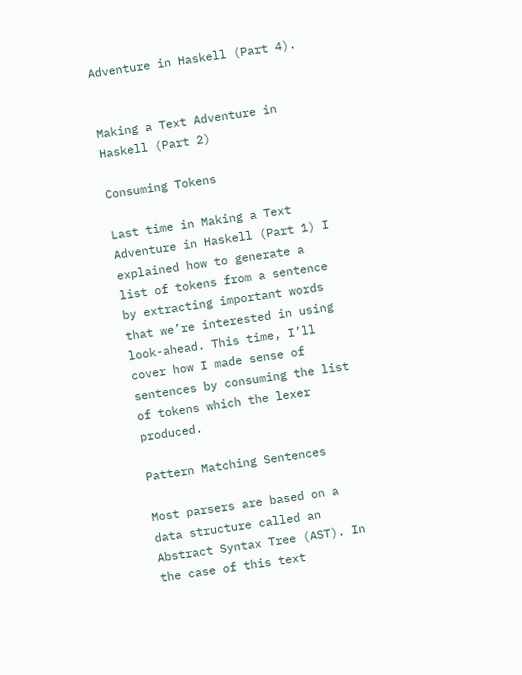Adventure in Haskell (Part 4).


Making a Text Adventure in Haskell (Part 2)

Consuming Tokens

Last time in Making a Text Adventure in Haskell (Part 1) I explained how to generate a list of tokens from a sentence by extracting important words that we’re interested in using look-ahead. This time, I’ll cover how I made sense of sentences by consuming the list of tokens which the lexer produced.

Pattern Matching Sentences

Most parsers are based on a data structure called an Abstract Syntax Tree (AST). In the case of this text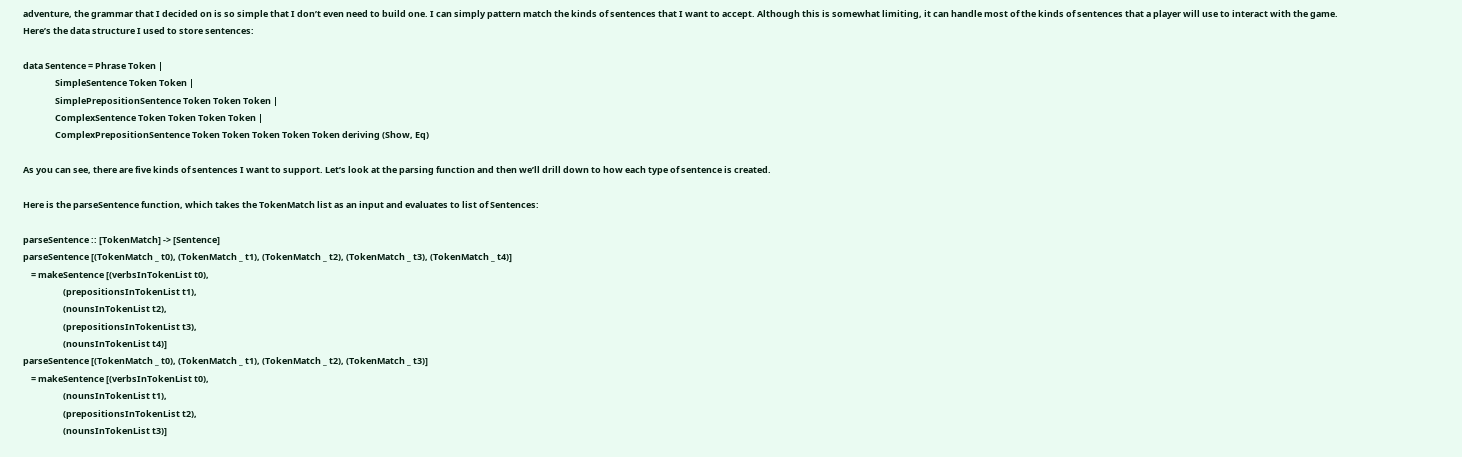adventure, the grammar that I decided on is so simple that I don’t even need to build one. I can simply pattern match the kinds of sentences that I want to accept. Although this is somewhat limiting, it can handle most of the kinds of sentences that a player will use to interact with the game.
Here’s the data structure I used to store sentences:

data Sentence = Phrase Token |
                SimpleSentence Token Token |
                SimplePrepositionSentence Token Token Token |
                ComplexSentence Token Token Token Token |
                ComplexPrepositionSentence Token Token Token Token Token deriving (Show, Eq)

As you can see, there are five kinds of sentences I want to support. Let’s look at the parsing function and then we’ll drill down to how each type of sentence is created.

Here is the parseSentence function, which takes the TokenMatch list as an input and evaluates to list of Sentences:

parseSentence :: [TokenMatch] -> [Sentence]
parseSentence [(TokenMatch _ t0), (TokenMatch _ t1), (TokenMatch _ t2), (TokenMatch _ t3), (TokenMatch _ t4)]
    = makeSentence [(verbsInTokenList t0),
                    (prepositionsInTokenList t1),
                    (nounsInTokenList t2),
                    (prepositionsInTokenList t3),
                    (nounsInTokenList t4)]
parseSentence [(TokenMatch _ t0), (TokenMatch _ t1), (TokenMatch _ t2), (TokenMatch _ t3)]
    = makeSentence [(verbsInTokenList t0),
                    (nounsInTokenList t1),
                    (prepositionsInTokenList t2),
                    (nounsInTokenList t3)]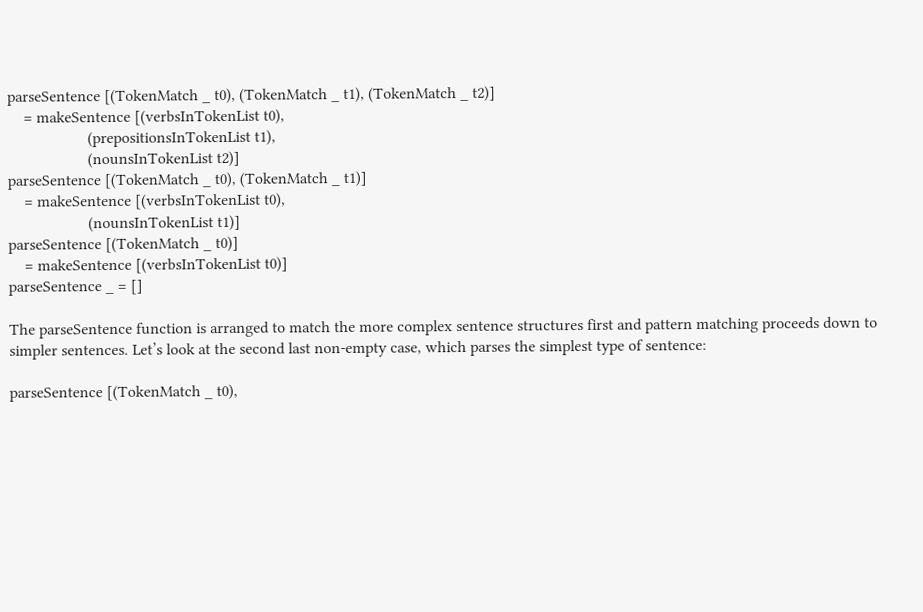parseSentence [(TokenMatch _ t0), (TokenMatch _ t1), (TokenMatch _ t2)]
    = makeSentence [(verbsInTokenList t0),
                    (prepositionsInTokenList t1),
                    (nounsInTokenList t2)]
parseSentence [(TokenMatch _ t0), (TokenMatch _ t1)]
    = makeSentence [(verbsInTokenList t0),
                    (nounsInTokenList t1)]
parseSentence [(TokenMatch _ t0)]
    = makeSentence [(verbsInTokenList t0)]
parseSentence _ = []

The parseSentence function is arranged to match the more complex sentence structures first and pattern matching proceeds down to simpler sentences. Let’s look at the second last non-empty case, which parses the simplest type of sentence:

parseSentence [(TokenMatch _ t0),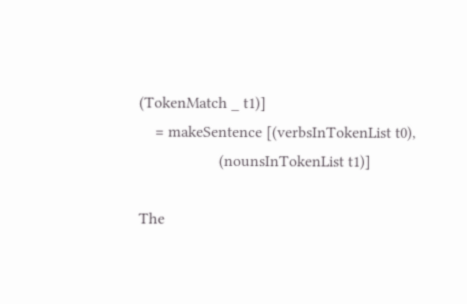(TokenMatch _ t1)]
    = makeSentence [(verbsInTokenList t0),
                    (nounsInTokenList t1)]

The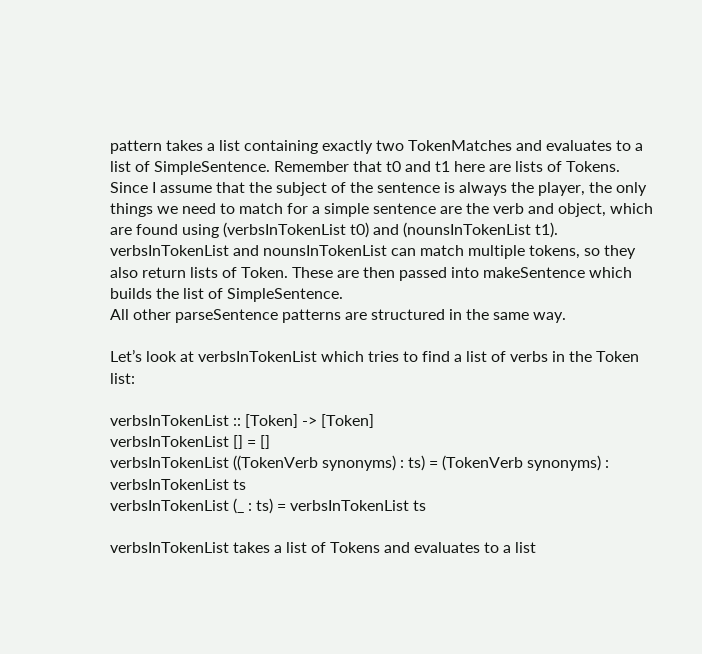pattern takes a list containing exactly two TokenMatches and evaluates to a list of SimpleSentence. Remember that t0 and t1 here are lists of Tokens. Since I assume that the subject of the sentence is always the player, the only things we need to match for a simple sentence are the verb and object, which are found using (verbsInTokenList t0) and (nounsInTokenList t1). verbsInTokenList and nounsInTokenList can match multiple tokens, so they also return lists of Token. These are then passed into makeSentence which builds the list of SimpleSentence.
All other parseSentence patterns are structured in the same way.

Let’s look at verbsInTokenList which tries to find a list of verbs in the Token list:

verbsInTokenList :: [Token] -> [Token]
verbsInTokenList [] = []
verbsInTokenList ((TokenVerb synonyms) : ts) = (TokenVerb synonyms) : verbsInTokenList ts
verbsInTokenList (_ : ts) = verbsInTokenList ts

verbsInTokenList takes a list of Tokens and evaluates to a list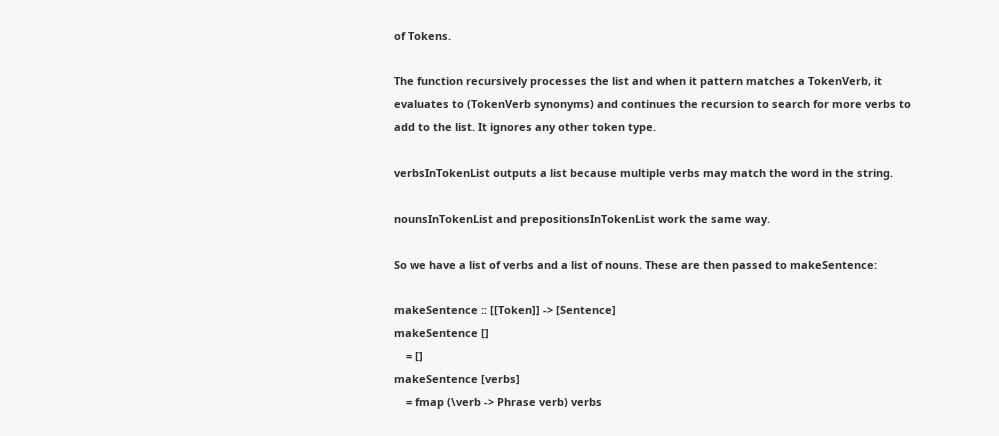of Tokens.

The function recursively processes the list and when it pattern matches a TokenVerb, it evaluates to (TokenVerb synonyms) and continues the recursion to search for more verbs to add to the list. It ignores any other token type.

verbsInTokenList outputs a list because multiple verbs may match the word in the string.

nounsInTokenList and prepositionsInTokenList work the same way.

So we have a list of verbs and a list of nouns. These are then passed to makeSentence:

makeSentence :: [[Token]] -> [Sentence]
makeSentence []
    = []
makeSentence [verbs]
    = fmap (\verb -> Phrase verb) verbs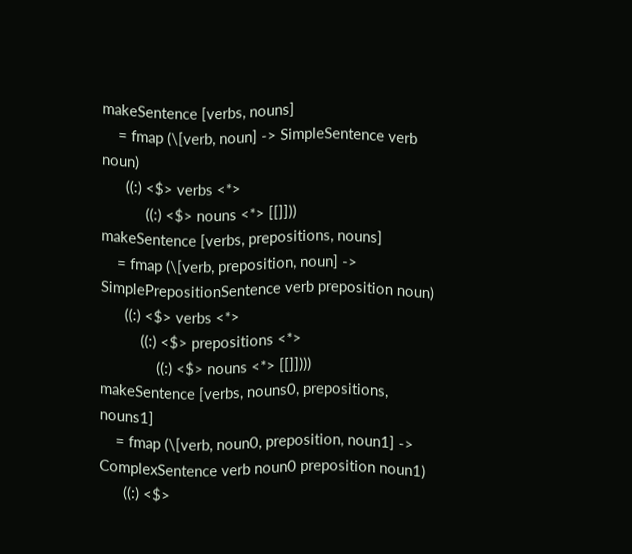makeSentence [verbs, nouns]
    = fmap (\[verb, noun] -> SimpleSentence verb noun)
      ((:) <$> verbs <*>
           ((:) <$> nouns <*> [[]]))
makeSentence [verbs, prepositions, nouns]
    = fmap (\[verb, preposition, noun] -> SimplePrepositionSentence verb preposition noun)
      ((:) <$> verbs <*>
          ((:) <$> prepositions <*>
              ((:) <$> nouns <*> [[]])))
makeSentence [verbs, nouns0, prepositions, nouns1]
    = fmap (\[verb, noun0, preposition, noun1] -> ComplexSentence verb noun0 preposition noun1)
      ((:) <$>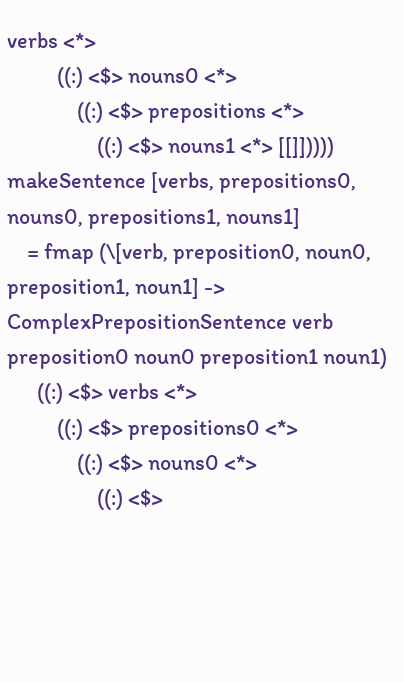verbs <*>
          ((:) <$> nouns0 <*>
              ((:) <$> prepositions <*>
                  ((:) <$> nouns1 <*> [[]]))))
makeSentence [verbs, prepositions0, nouns0, prepositions1, nouns1]
    = fmap (\[verb, preposition0, noun0, preposition1, noun1] -> ComplexPrepositionSentence verb preposition0 noun0 preposition1 noun1)
      ((:) <$> verbs <*>
          ((:) <$> prepositions0 <*>
              ((:) <$> nouns0 <*>
                  ((:) <$>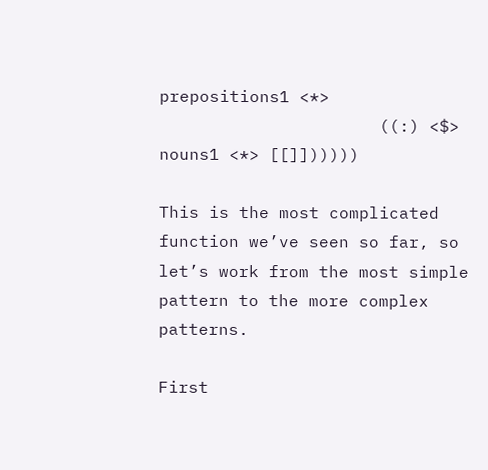prepositions1 <*>
                      ((:) <$> nouns1 <*> [[]])))))

This is the most complicated function we’ve seen so far, so let’s work from the most simple pattern to the more complex patterns.

First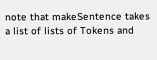note that makeSentence takes a list of lists of Tokens and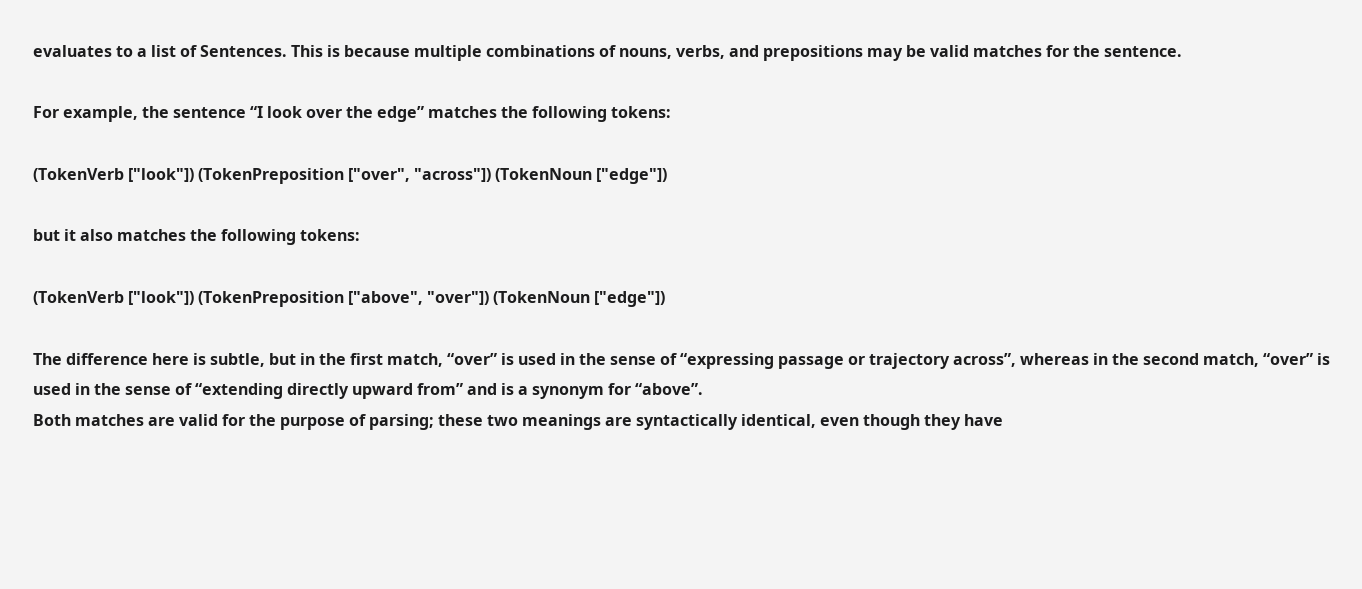evaluates to a list of Sentences. This is because multiple combinations of nouns, verbs, and prepositions may be valid matches for the sentence.

For example, the sentence “I look over the edge” matches the following tokens:

(TokenVerb ["look"]) (TokenPreposition ["over", "across"]) (TokenNoun ["edge"])

but it also matches the following tokens:

(TokenVerb ["look"]) (TokenPreposition ["above", "over"]) (TokenNoun ["edge"])

The difference here is subtle, but in the first match, “over” is used in the sense of “expressing passage or trajectory across”, whereas in the second match, “over” is used in the sense of “extending directly upward from” and is a synonym for “above”.
Both matches are valid for the purpose of parsing; these two meanings are syntactically identical, even though they have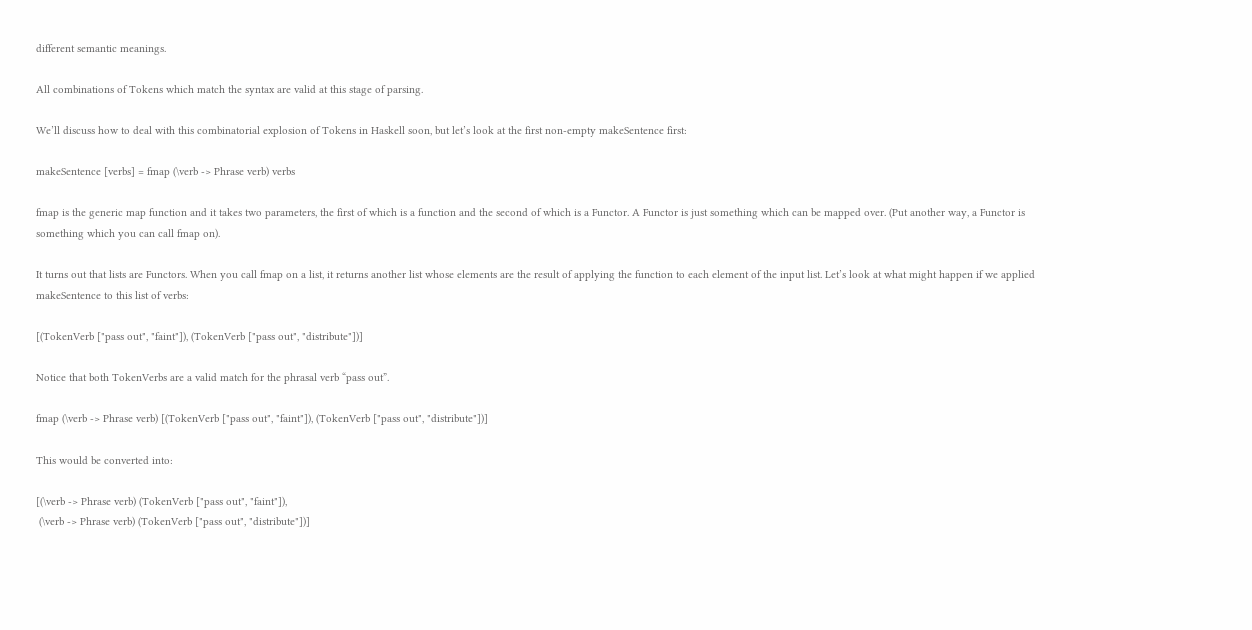different semantic meanings.

All combinations of Tokens which match the syntax are valid at this stage of parsing.

We’ll discuss how to deal with this combinatorial explosion of Tokens in Haskell soon, but let’s look at the first non-empty makeSentence first:

makeSentence [verbs] = fmap (\verb -> Phrase verb) verbs

fmap is the generic map function and it takes two parameters, the first of which is a function and the second of which is a Functor. A Functor is just something which can be mapped over. (Put another way, a Functor is something which you can call fmap on).

It turns out that lists are Functors. When you call fmap on a list, it returns another list whose elements are the result of applying the function to each element of the input list. Let’s look at what might happen if we applied makeSentence to this list of verbs:

[(TokenVerb ["pass out", "faint"]), (TokenVerb ["pass out", "distribute"])]

Notice that both TokenVerbs are a valid match for the phrasal verb “pass out”.

fmap (\verb -> Phrase verb) [(TokenVerb ["pass out", "faint"]), (TokenVerb ["pass out", "distribute"])]

This would be converted into:

[(\verb -> Phrase verb) (TokenVerb ["pass out", "faint"]),
 (\verb -> Phrase verb) (TokenVerb ["pass out", "distribute"])]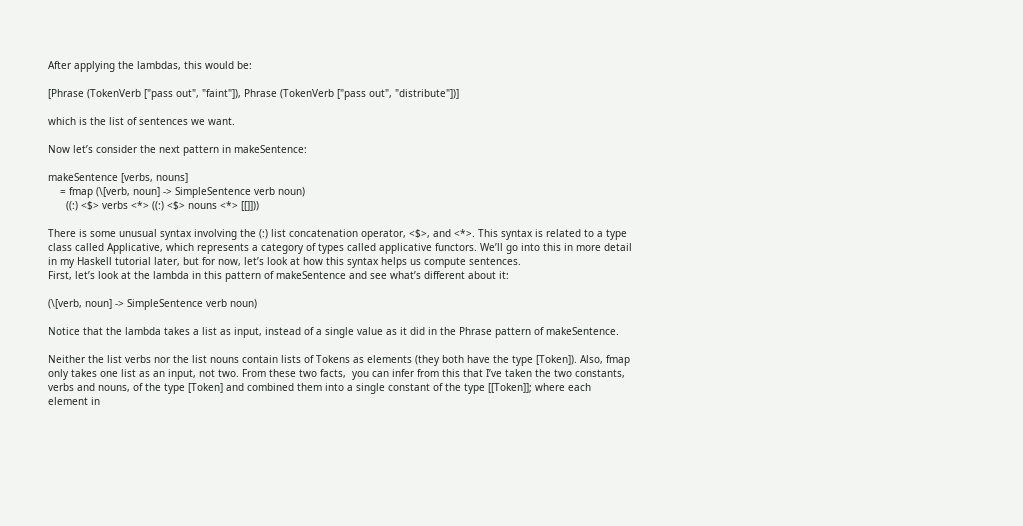After applying the lambdas, this would be:

[Phrase (TokenVerb ["pass out", "faint"]), Phrase (TokenVerb ["pass out", "distribute"])]

which is the list of sentences we want.

Now let’s consider the next pattern in makeSentence:

makeSentence [verbs, nouns]
    = fmap (\[verb, noun] -> SimpleSentence verb noun)
      ((:) <$> verbs <*> ((:) <$> nouns <*> [[]]))

There is some unusual syntax involving the (:) list concatenation operator, <$>, and <*>. This syntax is related to a type class called Applicative, which represents a category of types called applicative functors. We’ll go into this in more detail in my Haskell tutorial later, but for now, let’s look at how this syntax helps us compute sentences.
First, let’s look at the lambda in this pattern of makeSentence and see what’s different about it:

(\[verb, noun] -> SimpleSentence verb noun)

Notice that the lambda takes a list as input, instead of a single value as it did in the Phrase pattern of makeSentence.

Neither the list verbs nor the list nouns contain lists of Tokens as elements (they both have the type [Token]). Also, fmap only takes one list as an input, not two. From these two facts,  you can infer from this that I’ve taken the two constants, verbs and nouns, of the type [Token] and combined them into a single constant of the type [[Token]]; where each element in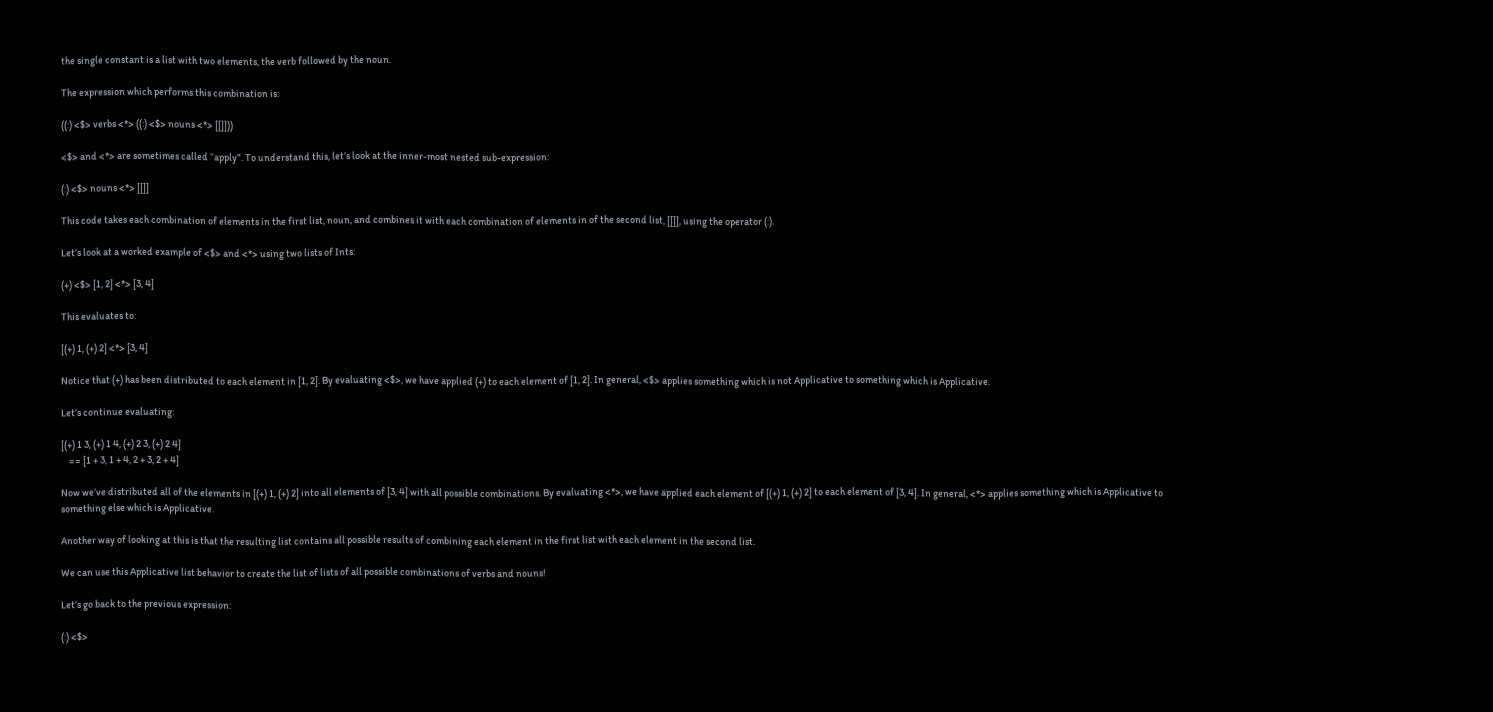the single constant is a list with two elements, the verb followed by the noun.

The expression which performs this combination is:

((:) <$> verbs <*> ((:) <$> nouns <*> [[]]))

<$> and <*> are sometimes called “apply”. To understand this, let’s look at the inner-most nested sub-expression:

(:) <$> nouns <*> [[]]

This code takes each combination of elements in the first list, noun, and combines it with each combination of elements in of the second list, [[]], using the operator (:).

Let’s look at a worked example of <$> and <*> using two lists of Ints:

(+) <$> [1, 2] <*> [3, 4]

This evaluates to:

[(+) 1, (+) 2] <*> [3, 4]

Notice that (+) has been distributed to each element in [1, 2]. By evaluating <$>, we have applied (+) to each element of [1, 2]. In general, <$> applies something which is not Applicative to something which is Applicative.

Let’s continue evaluating:

[(+) 1 3, (+) 1 4, (+) 2 3, (+) 2 4]
    == [1 + 3, 1 + 4, 2 + 3, 2 + 4]

Now we’ve distributed all of the elements in [(+) 1, (+) 2] into all elements of [3, 4] with all possible combinations. By evaluating <*>, we have applied each element of [(+) 1, (+) 2] to each element of [3, 4]. In general, <*> applies something which is Applicative to something else which is Applicative.

Another way of looking at this is that the resulting list contains all possible results of combining each element in the first list with each element in the second list.

We can use this Applicative list behavior to create the list of lists of all possible combinations of verbs and nouns!

Let’s go back to the previous expression:

(:) <$>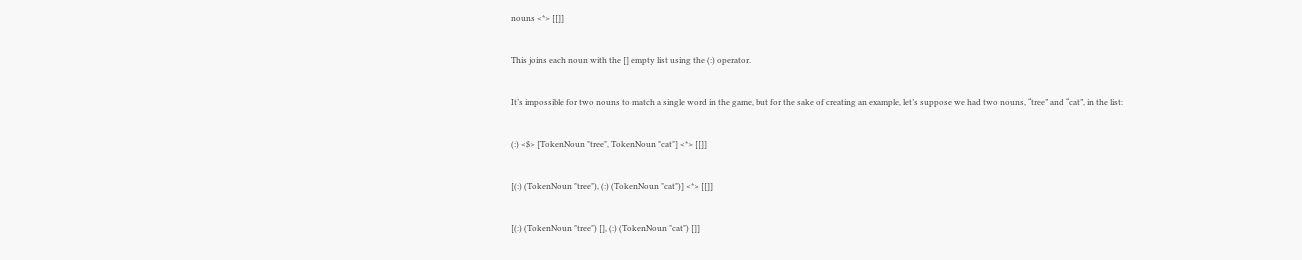nouns <*> [[]]

This joins each noun with the [] empty list using the (:) operator.

It’s impossible for two nouns to match a single word in the game, but for the sake of creating an example, let’s suppose we had two nouns, “tree” and “cat”, in the list:

(:) <$> [TokenNoun "tree", TokenNoun "cat"] <*> [[]]

[(:) (TokenNoun "tree"), (:) (TokenNoun "cat")] <*> [[]]

[(:) (TokenNoun "tree") [], (:) (TokenNoun "cat") []]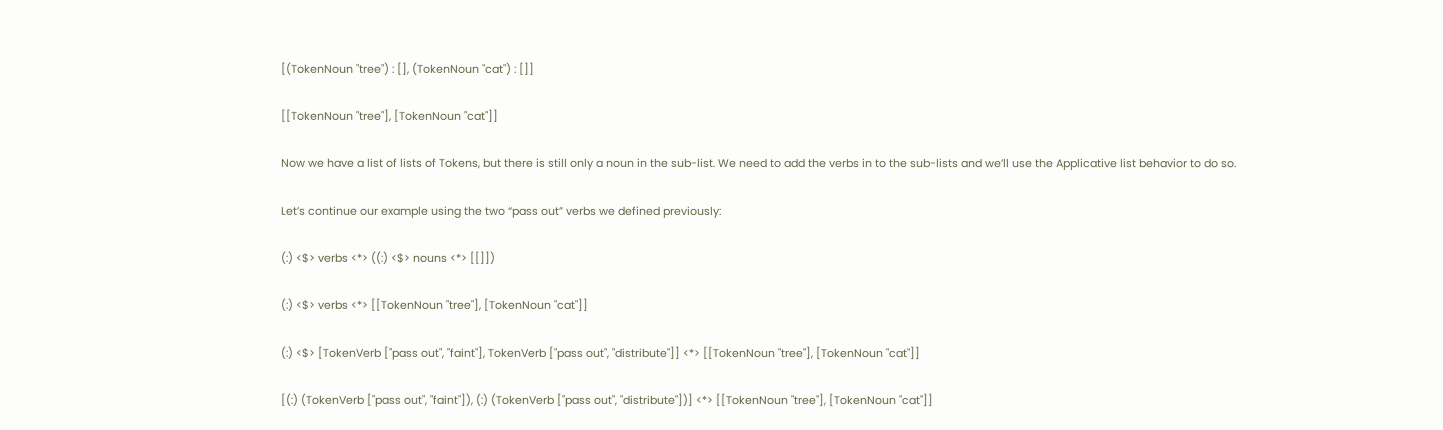[(TokenNoun "tree") : [], (TokenNoun "cat") : []]

[[TokenNoun "tree"], [TokenNoun "cat"]]

Now we have a list of lists of Tokens, but there is still only a noun in the sub-list. We need to add the verbs in to the sub-lists and we’ll use the Applicative list behavior to do so.

Let’s continue our example using the two “pass out” verbs we defined previously:

(:) <$> verbs <*> ((:) <$> nouns <*> [[]])

(:) <$> verbs <*> [[TokenNoun "tree"], [TokenNoun "cat"]]

(:) <$> [TokenVerb ["pass out", "faint"], TokenVerb ["pass out", "distribute"]] <*> [[TokenNoun "tree"], [TokenNoun "cat"]]

[(:) (TokenVerb ["pass out", "faint"]), (:) (TokenVerb ["pass out", "distribute"])] <*> [[TokenNoun "tree"], [TokenNoun "cat"]]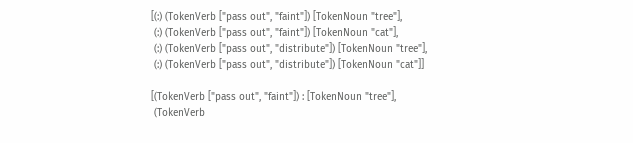[(:) (TokenVerb ["pass out", "faint"]) [TokenNoun "tree"],
 (:) (TokenVerb ["pass out", "faint"]) [TokenNoun "cat"],
 (:) (TokenVerb ["pass out", "distribute"]) [TokenNoun "tree"],
 (:) (TokenVerb ["pass out", "distribute"]) [TokenNoun "cat"]]

[(TokenVerb ["pass out", "faint"]) : [TokenNoun "tree"],
 (TokenVerb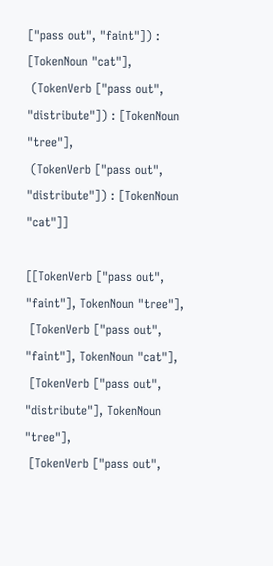["pass out", "faint"]) : [TokenNoun "cat"],
 (TokenVerb ["pass out", "distribute"]) : [TokenNoun "tree"],
 (TokenVerb ["pass out", "distribute"]) : [TokenNoun "cat"]]

[[TokenVerb ["pass out", "faint"], TokenNoun "tree"],
 [TokenVerb ["pass out", "faint"], TokenNoun "cat"],
 [TokenVerb ["pass out", "distribute"], TokenNoun "tree"],
 [TokenVerb ["pass out",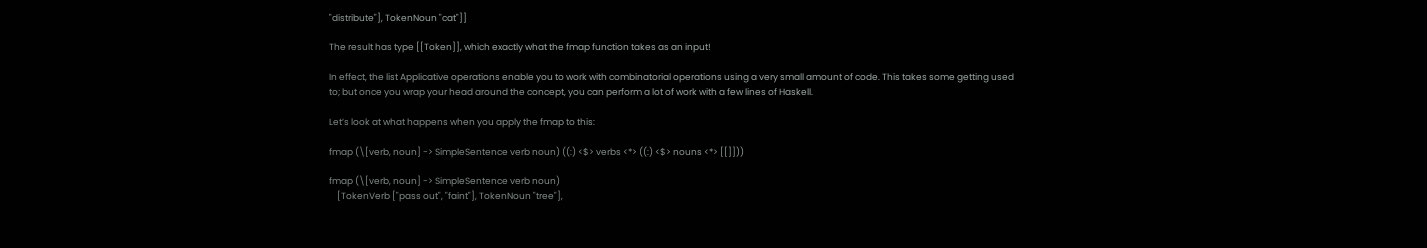"distribute"], TokenNoun "cat"]]

The result has type [[Token]], which exactly what the fmap function takes as an input!

In effect, the list Applicative operations enable you to work with combinatorial operations using a very small amount of code. This takes some getting used to; but once you wrap your head around the concept, you can perform a lot of work with a few lines of Haskell.

Let’s look at what happens when you apply the fmap to this:

fmap (\[verb, noun] -> SimpleSentence verb noun) ((:) <$> verbs <*> ((:) <$> nouns <*> [[]]))

fmap (\[verb, noun] -> SimpleSentence verb noun)
    [TokenVerb ["pass out", "faint"], TokenNoun "tree"],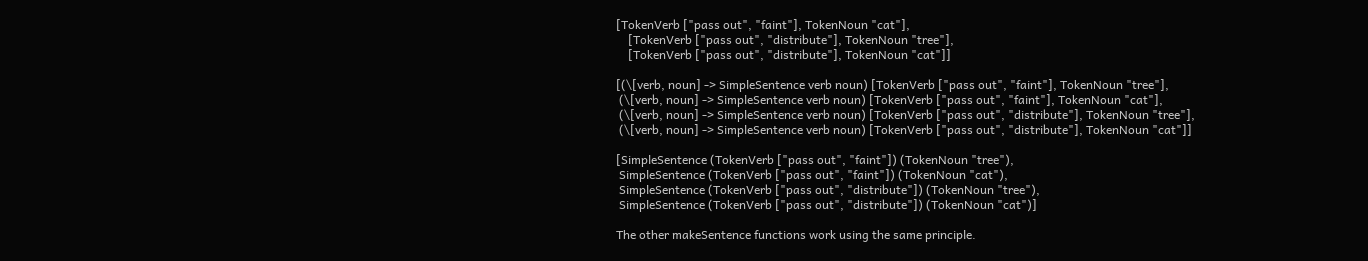[TokenVerb ["pass out", "faint"], TokenNoun "cat"],
    [TokenVerb ["pass out", "distribute"], TokenNoun "tree"],
    [TokenVerb ["pass out", "distribute"], TokenNoun "cat"]]

[(\[verb, noun] -> SimpleSentence verb noun) [TokenVerb ["pass out", "faint"], TokenNoun "tree"],
 (\[verb, noun] -> SimpleSentence verb noun) [TokenVerb ["pass out", "faint"], TokenNoun "cat"],
 (\[verb, noun] -> SimpleSentence verb noun) [TokenVerb ["pass out", "distribute"], TokenNoun "tree"],
 (\[verb, noun] -> SimpleSentence verb noun) [TokenVerb ["pass out", "distribute"], TokenNoun "cat"]]

[SimpleSentence (TokenVerb ["pass out", "faint"]) (TokenNoun "tree"),
 SimpleSentence (TokenVerb ["pass out", "faint"]) (TokenNoun "cat"),
 SimpleSentence (TokenVerb ["pass out", "distribute"]) (TokenNoun "tree"),
 SimpleSentence (TokenVerb ["pass out", "distribute"]) (TokenNoun "cat")]

The other makeSentence functions work using the same principle.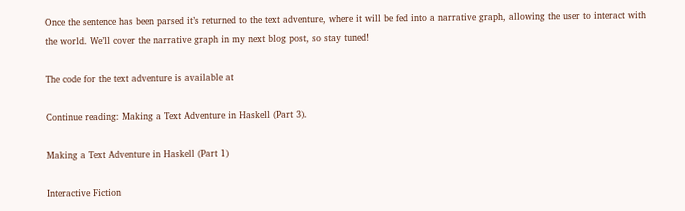Once the sentence has been parsed it’s returned to the text adventure, where it will be fed into a narrative graph, allowing the user to interact with the world. We’ll cover the narrative graph in my next blog post, so stay tuned!

The code for the text adventure is available at

Continue reading: Making a Text Adventure in Haskell (Part 3).

Making a Text Adventure in Haskell (Part 1)

Interactive Fiction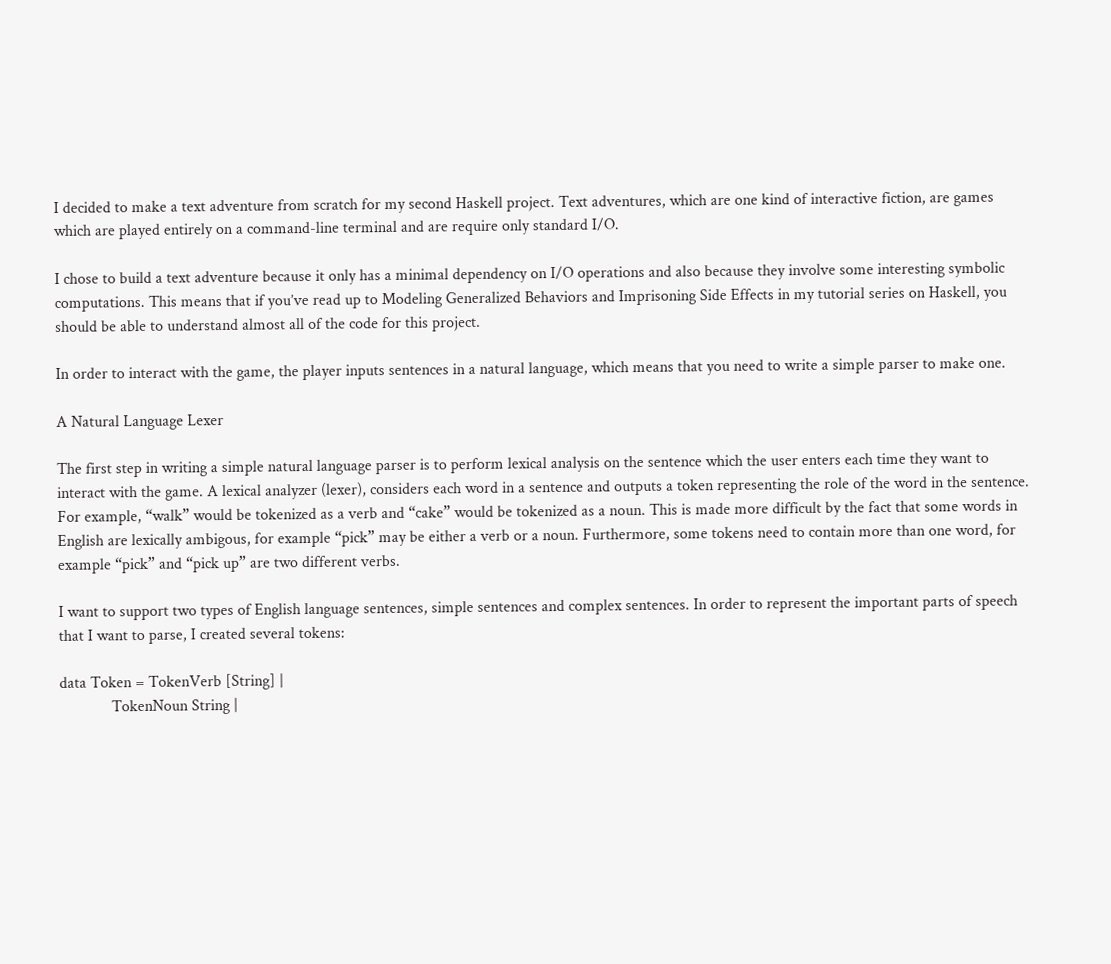I decided to make a text adventure from scratch for my second Haskell project. Text adventures, which are one kind of interactive fiction, are games which are played entirely on a command-line terminal and are require only standard I/O.

I chose to build a text adventure because it only has a minimal dependency on I/O operations and also because they involve some interesting symbolic computations. This means that if you’ve read up to Modeling Generalized Behaviors and Imprisoning Side Effects in my tutorial series on Haskell, you should be able to understand almost all of the code for this project.

In order to interact with the game, the player inputs sentences in a natural language, which means that you need to write a simple parser to make one.

A Natural Language Lexer

The first step in writing a simple natural language parser is to perform lexical analysis on the sentence which the user enters each time they want to interact with the game. A lexical analyzer (lexer), considers each word in a sentence and outputs a token representing the role of the word in the sentence. For example, “walk” would be tokenized as a verb and “cake” would be tokenized as a noun. This is made more difficult by the fact that some words in English are lexically ambigous, for example “pick” may be either a verb or a noun. Furthermore, some tokens need to contain more than one word, for example “pick” and “pick up” are two different verbs.

I want to support two types of English language sentences, simple sentences and complex sentences. In order to represent the important parts of speech that I want to parse, I created several tokens:

data Token = TokenVerb [String] |
             TokenNoun String |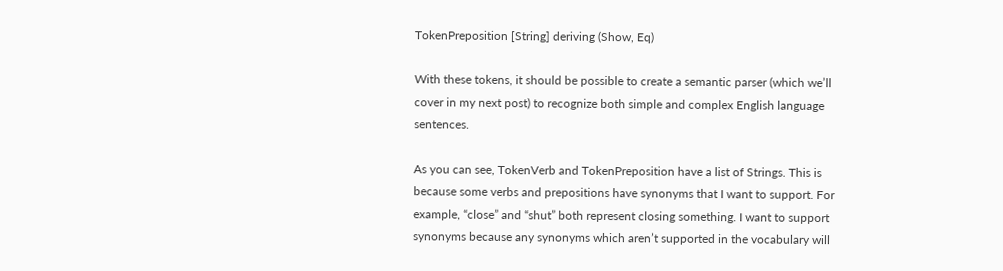TokenPreposition [String] deriving (Show, Eq)

With these tokens, it should be possible to create a semantic parser (which we’ll cover in my next post) to recognize both simple and complex English language sentences.

As you can see, TokenVerb and TokenPreposition have a list of Strings. This is because some verbs and prepositions have synonyms that I want to support. For example, “close” and “shut” both represent closing something. I want to support synonyms because any synonyms which aren’t supported in the vocabulary will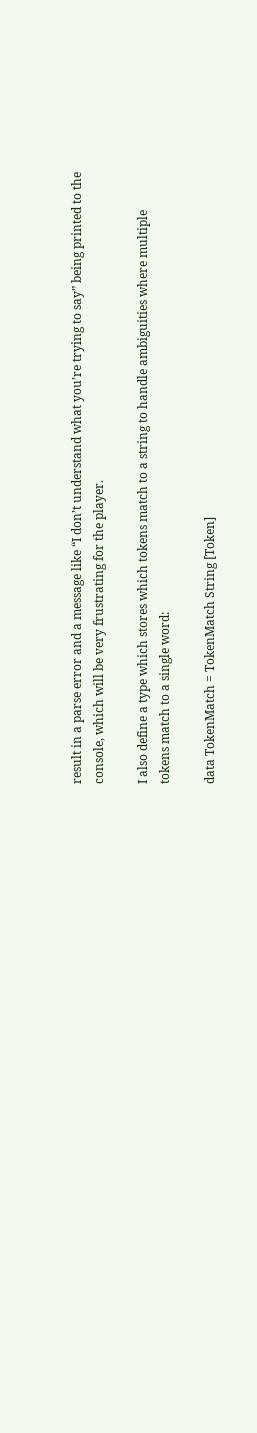result in a parse error and a message like “I don’t understand what you’re trying to say” being printed to the console, which will be very frustrating for the player.

I also define a type which stores which tokens match to a string to handle ambiguities where multiple tokens match to a single word:

data TokenMatch = TokenMatch String [Token]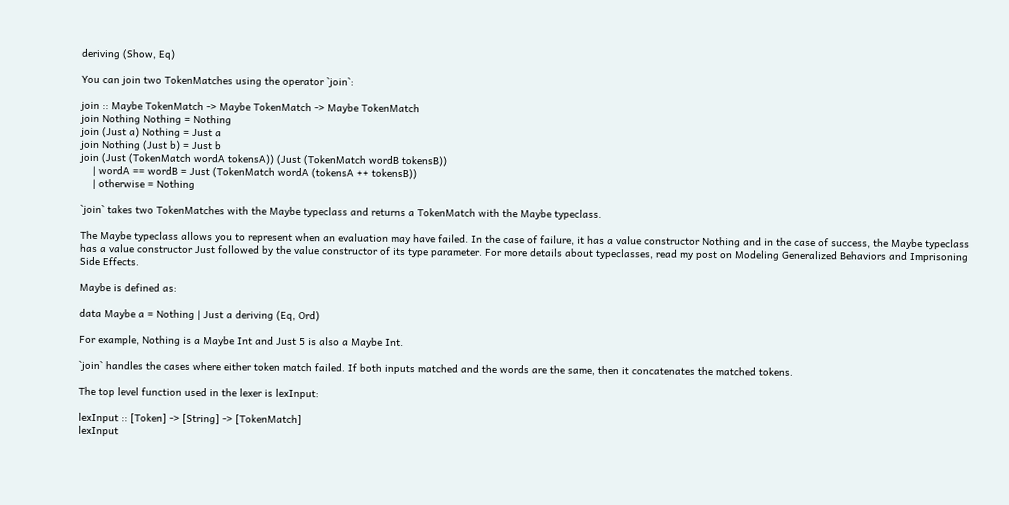deriving (Show, Eq)

You can join two TokenMatches using the operator `join`:

join :: Maybe TokenMatch -> Maybe TokenMatch -> Maybe TokenMatch
join Nothing Nothing = Nothing
join (Just a) Nothing = Just a
join Nothing (Just b) = Just b
join (Just (TokenMatch wordA tokensA)) (Just (TokenMatch wordB tokensB))
    | wordA == wordB = Just (TokenMatch wordA (tokensA ++ tokensB))
    | otherwise = Nothing

`join` takes two TokenMatches with the Maybe typeclass and returns a TokenMatch with the Maybe typeclass.

The Maybe typeclass allows you to represent when an evaluation may have failed. In the case of failure, it has a value constructor Nothing and in the case of success, the Maybe typeclass has a value constructor Just followed by the value constructor of its type parameter. For more details about typeclasses, read my post on Modeling Generalized Behaviors and Imprisoning Side Effects.

Maybe is defined as:

data Maybe a = Nothing | Just a deriving (Eq, Ord)

For example, Nothing is a Maybe Int and Just 5 is also a Maybe Int.

`join` handles the cases where either token match failed. If both inputs matched and the words are the same, then it concatenates the matched tokens.

The top level function used in the lexer is lexInput:

lexInput :: [Token] -> [String] -> [TokenMatch]
lexInput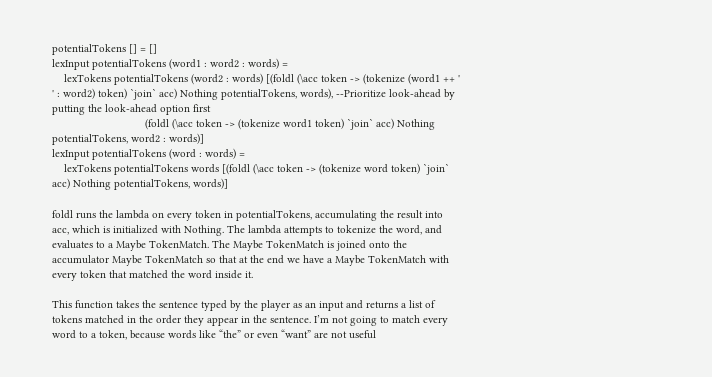potentialTokens [] = []
lexInput potentialTokens (word1 : word2 : words) =
    lexTokens potentialTokens (word2 : words) [(foldl (\acc token -> (tokenize (word1 ++ ' ' : word2) token) `join` acc) Nothing potentialTokens, words), --Prioritize look-ahead by putting the look-ahead option first
                               (foldl (\acc token -> (tokenize word1 token) `join` acc) Nothing potentialTokens, word2 : words)]
lexInput potentialTokens (word : words) =
    lexTokens potentialTokens words [(foldl (\acc token -> (tokenize word token) `join` acc) Nothing potentialTokens, words)]

foldl runs the lambda on every token in potentialTokens, accumulating the result into acc, which is initialized with Nothing. The lambda attempts to tokenize the word, and evaluates to a Maybe TokenMatch. The Maybe TokenMatch is joined onto the accumulator Maybe TokenMatch so that at the end we have a Maybe TokenMatch with every token that matched the word inside it.

This function takes the sentence typed by the player as an input and returns a list of tokens matched in the order they appear in the sentence. I’m not going to match every word to a token, because words like “the” or even “want” are not useful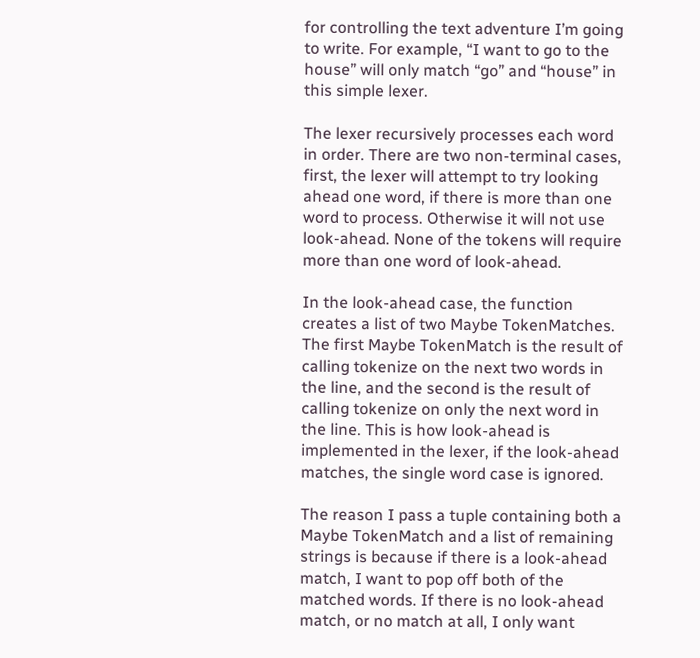for controlling the text adventure I’m going to write. For example, “I want to go to the house” will only match “go” and “house” in this simple lexer.

The lexer recursively processes each word in order. There are two non-terminal cases, first, the lexer will attempt to try looking ahead one word, if there is more than one word to process. Otherwise it will not use look-ahead. None of the tokens will require more than one word of look-ahead.

In the look-ahead case, the function creates a list of two Maybe TokenMatches. The first Maybe TokenMatch is the result of calling tokenize on the next two words in the line, and the second is the result of calling tokenize on only the next word in the line. This is how look-ahead is implemented in the lexer, if the look-ahead matches, the single word case is ignored.

The reason I pass a tuple containing both a Maybe TokenMatch and a list of remaining strings is because if there is a look-ahead match, I want to pop off both of the matched words. If there is no look-ahead match, or no match at all, I only want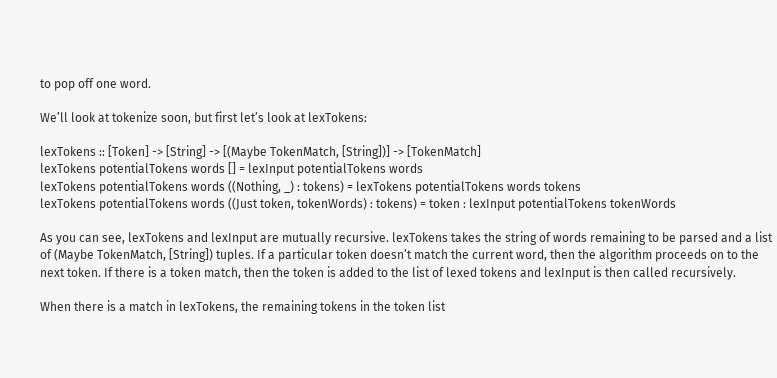to pop off one word.

We’ll look at tokenize soon, but first let’s look at lexTokens:

lexTokens :: [Token] -> [String] -> [(Maybe TokenMatch, [String])] -> [TokenMatch]
lexTokens potentialTokens words [] = lexInput potentialTokens words
lexTokens potentialTokens words ((Nothing, _) : tokens) = lexTokens potentialTokens words tokens
lexTokens potentialTokens words ((Just token, tokenWords) : tokens) = token : lexInput potentialTokens tokenWords

As you can see, lexTokens and lexInput are mutually recursive. lexTokens takes the string of words remaining to be parsed and a list of (Maybe TokenMatch, [String]) tuples. If a particular token doesn’t match the current word, then the algorithm proceeds on to the next token. If there is a token match, then the token is added to the list of lexed tokens and lexInput is then called recursively.

When there is a match in lexTokens, the remaining tokens in the token list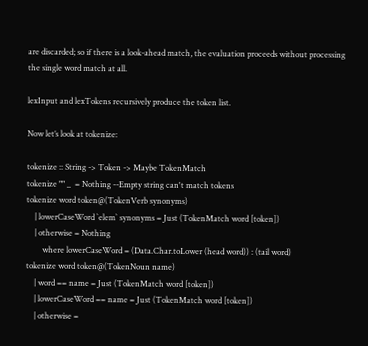are discarded; so if there is a look-ahead match, the evaluation proceeds without processing the single word match at all.

lexInput and lexTokens recursively produce the token list.

Now let’s look at tokenize:

tokenize :: String -> Token -> Maybe TokenMatch
tokenize "" _  = Nothing --Empty string can't match tokens
tokenize word token@(TokenVerb synonyms)
    | lowerCaseWord `elem` synonyms = Just (TokenMatch word [token])
    | otherwise = Nothing
        where lowerCaseWord = (Data.Char.toLower (head word)) : (tail word)
tokenize word token@(TokenNoun name)
    | word == name = Just (TokenMatch word [token])
    | lowerCaseWord == name = Just (TokenMatch word [token])
    | otherwise =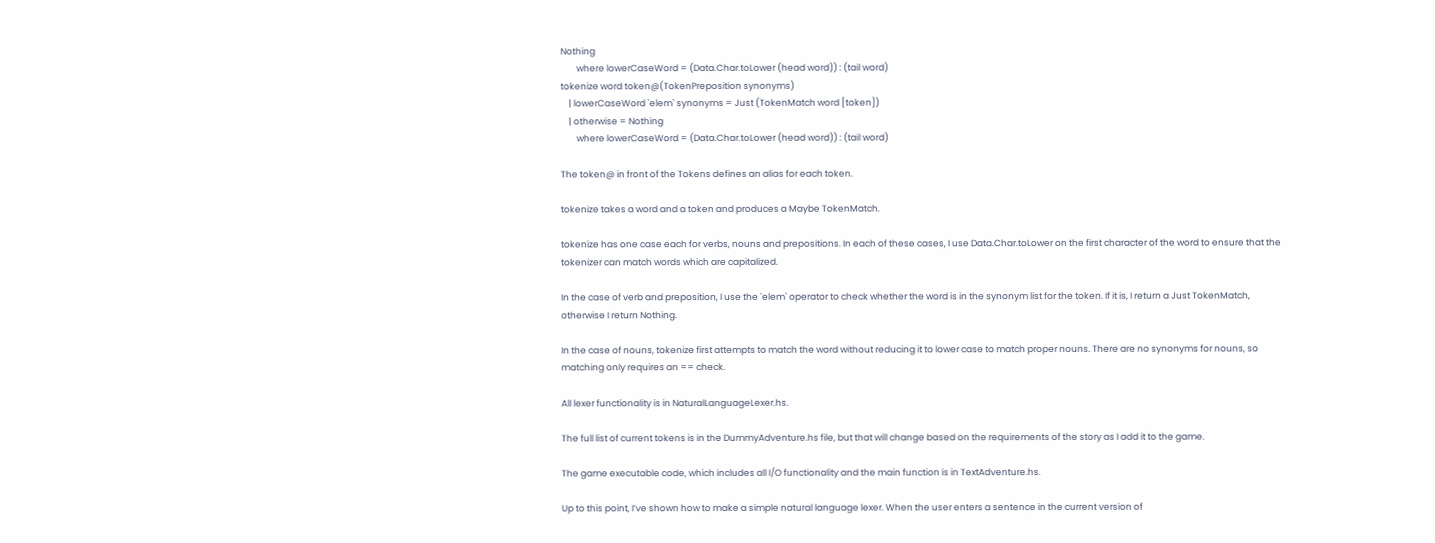Nothing
        where lowerCaseWord = (Data.Char.toLower (head word)) : (tail word)
tokenize word token@(TokenPreposition synonyms)
    | lowerCaseWord `elem` synonyms = Just (TokenMatch word [token])
    | otherwise = Nothing
        where lowerCaseWord = (Data.Char.toLower (head word)) : (tail word)

The token@ in front of the Tokens defines an alias for each token.

tokenize takes a word and a token and produces a Maybe TokenMatch.

tokenize has one case each for verbs, nouns and prepositions. In each of these cases, I use Data.Char.toLower on the first character of the word to ensure that the tokenizer can match words which are capitalized.

In the case of verb and preposition, I use the `elem` operator to check whether the word is in the synonym list for the token. If it is, I return a Just TokenMatch, otherwise I return Nothing.

In the case of nouns, tokenize first attempts to match the word without reducing it to lower case to match proper nouns. There are no synonyms for nouns, so matching only requires an == check.

All lexer functionality is in NaturalLanguageLexer.hs.

The full list of current tokens is in the DummyAdventure.hs file, but that will change based on the requirements of the story as I add it to the game.

The game executable code, which includes all I/O functionality and the main function is in TextAdventure.hs.

Up to this point, I’ve shown how to make a simple natural language lexer. When the user enters a sentence in the current version of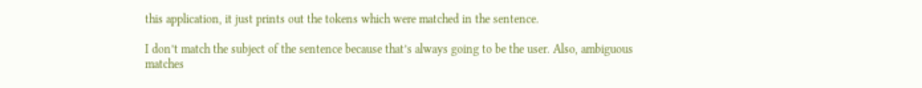this application, it just prints out the tokens which were matched in the sentence.

I don’t match the subject of the sentence because that’s always going to be the user. Also, ambiguous matches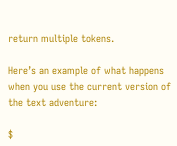return multiple tokens.

Here’s an example of what happens when you use the current version of the text adventure:

$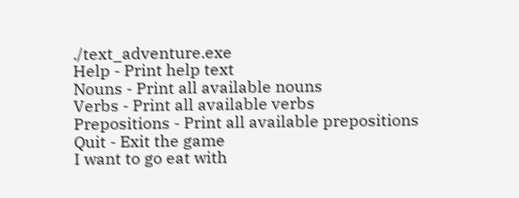./text_adventure.exe
Help - Print help text
Nouns - Print all available nouns
Verbs - Print all available verbs
Prepositions - Print all available prepositions
Quit - Exit the game
I want to go eat with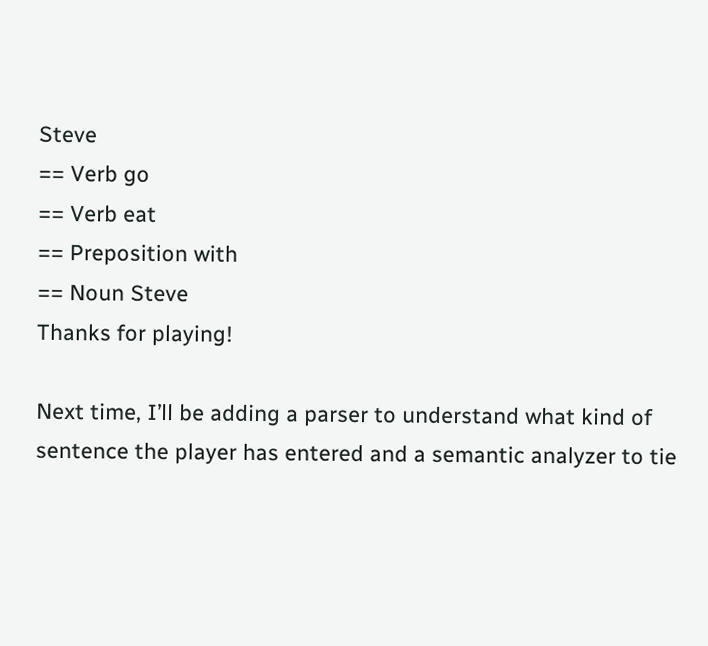Steve
== Verb go
== Verb eat
== Preposition with
== Noun Steve
Thanks for playing!

Next time, I’ll be adding a parser to understand what kind of sentence the player has entered and a semantic analyzer to tie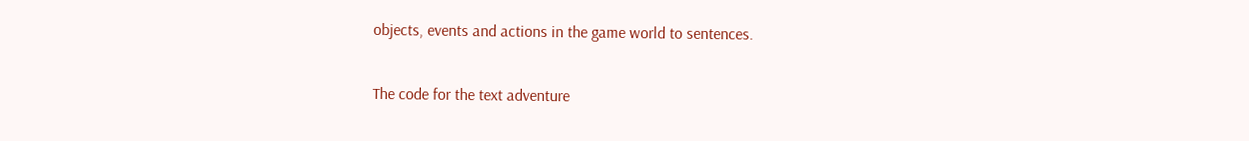objects, events and actions in the game world to sentences.

The code for the text adventure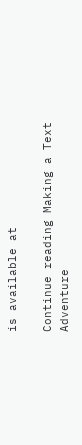is available at

Continue reading Making a Text Adventure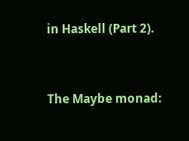in Haskell (Part 2).


The Maybe monad: